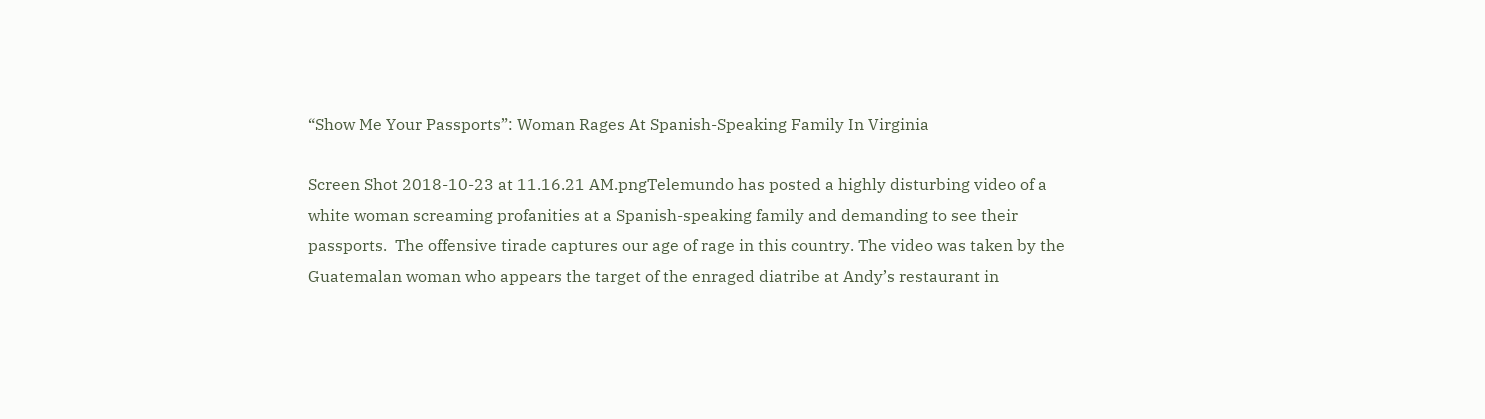“Show Me Your Passports”: Woman Rages At Spanish-Speaking Family In Virginia

Screen Shot 2018-10-23 at 11.16.21 AM.pngTelemundo has posted a highly disturbing video of a white woman screaming profanities at a Spanish-speaking family and demanding to see their passports.  The offensive tirade captures our age of rage in this country. The video was taken by the Guatemalan woman who appears the target of the enraged diatribe at Andy’s restaurant in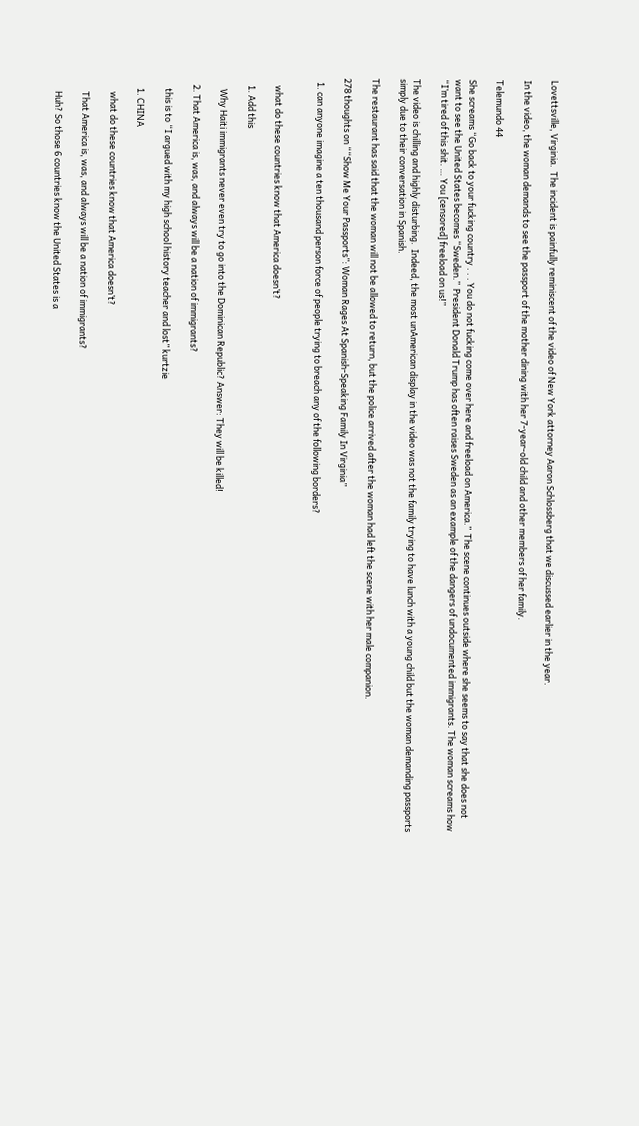Lovettsville, Virginia.  The incident is painfully reminiscent of the video of New York attorney Aaron Schlossberg that we discussed earlier in the year.

In the video, the woman demands to see the passport of the mother dining with her 7-year-old child and other members of her family.

Telemundo 44

She screams “Go back to your fucking country . . . You do not fucking come over here and freeload on America.”  The scene continues outside where she seems to say that she does not want to see the United States becomes “Sweden.”  President Donald Trump has often raises Sweden as an example of the dangers of undocumented immigrants. The woman screams how  “I’m tired of this shit. … You [censored] freeload on us!”

The video is chilling and highly disturbing.  Indeed, the most unAmerican display in the video was not the family trying to have lunch with a young child but the woman demanding passports simply due to their conversation in Spanish.

The restaurant has said that the woman will not be allowed to return, but the police arrived after the woman had left the scene with her male companion.

278 thoughts on ““Show Me Your Passports”: Woman Rages At Spanish-Speaking Family In Virginia”

  1. can anyone imagine a ten thousand person force of people trying to breach any of the following borders?


    what do these countries know that America doesn’t?

    1. Add this

      Why Haiti immigrants never even try to go into the Dominican Republic? Answer: They will be killed!

    2. That America is, was, and always will be a nation of immigrants?

      this is to “I argued with my high school history teacher and lost” kurtzie

      1. CHINA

        what do these countries know that America doesn’t?

        That America is, was, and always will be a nation of immigrants?

        Huh? So those 6 countries know the United States is a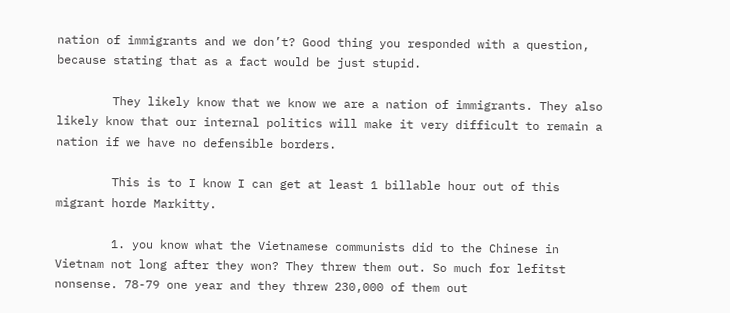nation of immigrants and we don’t? Good thing you responded with a question, because stating that as a fact would be just stupid.

        They likely know that we know we are a nation of immigrants. They also likely know that our internal politics will make it very difficult to remain a nation if we have no defensible borders.

        This is to I know I can get at least 1 billable hour out of this migrant horde Markitty.

        1. you know what the Vietnamese communists did to the Chinese in Vietnam not long after they won? They threw them out. So much for lefitst nonsense. 78-79 one year and they threw 230,000 of them out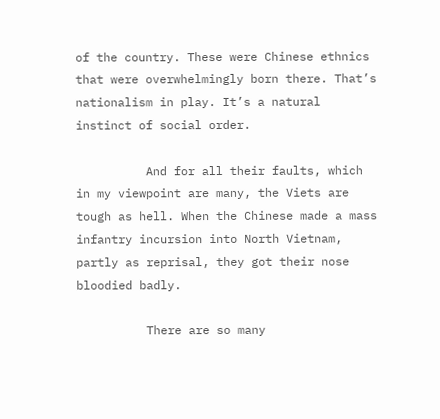of the country. These were Chinese ethnics that were overwhelmingly born there. That’s nationalism in play. It’s a natural instinct of social order.

          And for all their faults, which in my viewpoint are many, the Viets are tough as hell. When the Chinese made a mass infantry incursion into North Vietnam, partly as reprisal, they got their nose bloodied badly.

          There are so many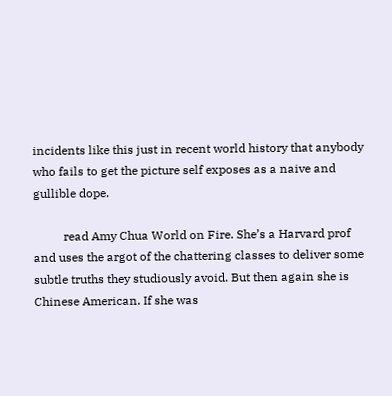incidents like this just in recent world history that anybody who fails to get the picture self exposes as a naive and gullible dope.

          read Amy Chua World on Fire. She’s a Harvard prof and uses the argot of the chattering classes to deliver some subtle truths they studiously avoid. But then again she is Chinese American. If she was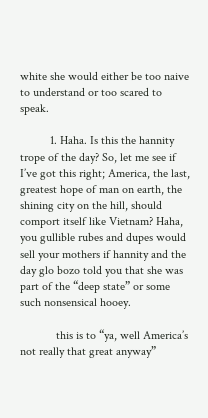white she would either be too naive to understand or too scared to speak.

          1. Haha. Is this the hannity trope of the day? So, let me see if I’ve got this right; America, the last, greatest hope of man on earth, the shining city on the hill, should comport itself like Vietnam? Haha, you gullible rubes and dupes would sell your mothers if hannity and the day glo bozo told you that she was part of the “deep state” or some such nonsensical hooey.

            this is to “ya, well America’s not really that great anyway”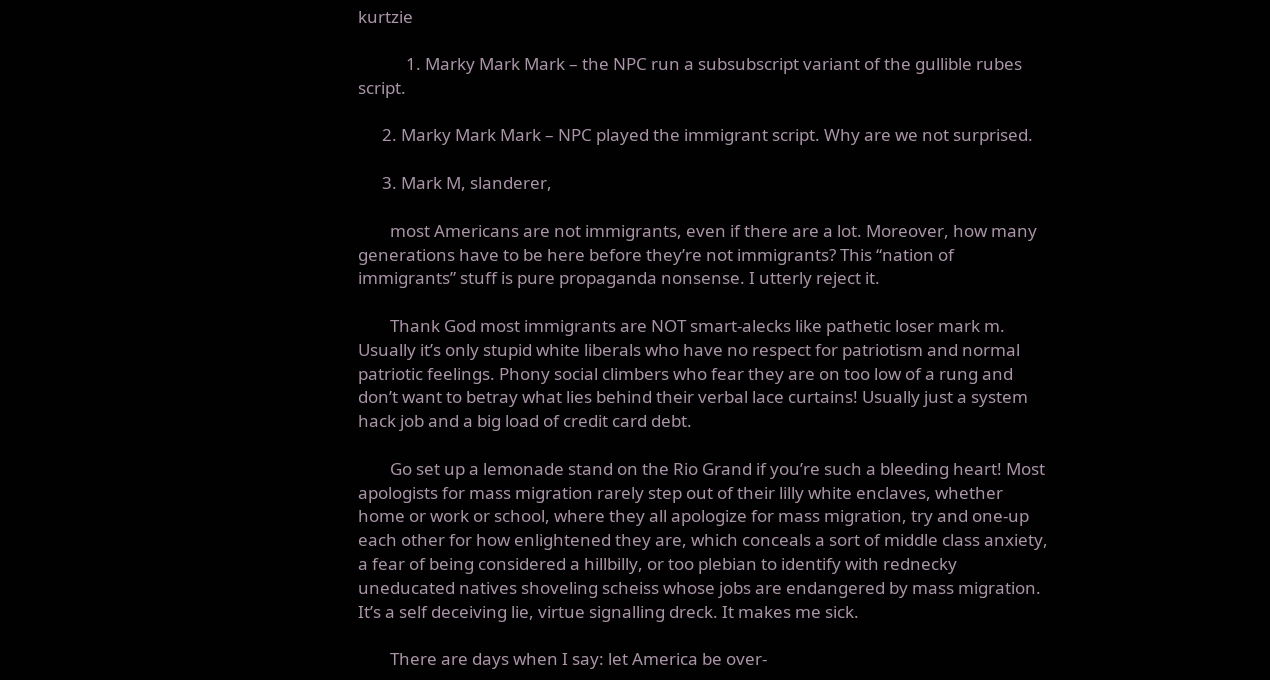kurtzie

            1. Marky Mark Mark – the NPC run a subsubscript variant of the gullible rubes script.

      2. Marky Mark Mark – NPC played the immigrant script. Why are we not surprised.

      3. Mark M, slanderer,

        most Americans are not immigrants, even if there are a lot. Moreover, how many generations have to be here before they’re not immigrants? This “nation of immigrants” stuff is pure propaganda nonsense. I utterly reject it.

        Thank God most immigrants are NOT smart-alecks like pathetic loser mark m. Usually it’s only stupid white liberals who have no respect for patriotism and normal patriotic feelings. Phony social climbers who fear they are on too low of a rung and don’t want to betray what lies behind their verbal lace curtains! Usually just a system hack job and a big load of credit card debt.

        Go set up a lemonade stand on the Rio Grand if you’re such a bleeding heart! Most apologists for mass migration rarely step out of their lilly white enclaves, whether home or work or school, where they all apologize for mass migration, try and one-up each other for how enlightened they are, which conceals a sort of middle class anxiety, a fear of being considered a hillbilly, or too plebian to identify with rednecky uneducated natives shoveling scheiss whose jobs are endangered by mass migration. It’s a self deceiving lie, virtue signalling dreck. It makes me sick.

        There are days when I say: let America be over-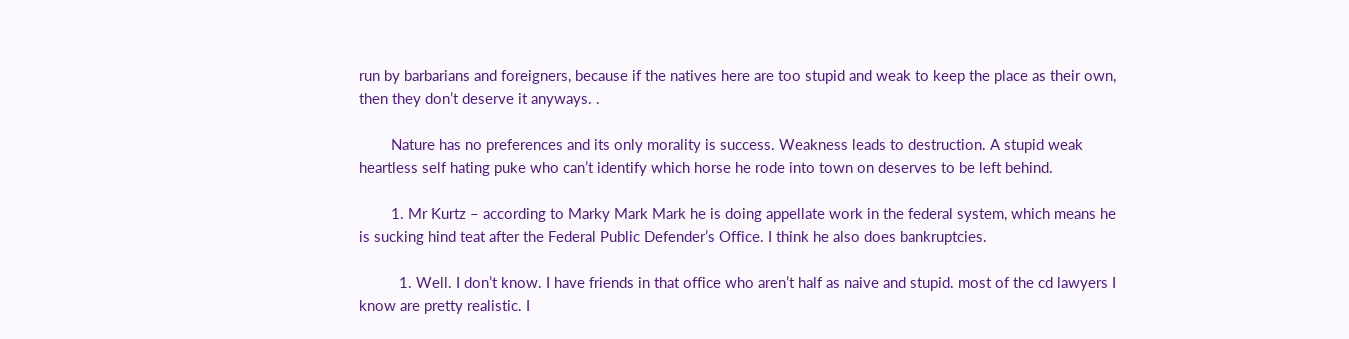run by barbarians and foreigners, because if the natives here are too stupid and weak to keep the place as their own, then they don’t deserve it anyways. .

        Nature has no preferences and its only morality is success. Weakness leads to destruction. A stupid weak heartless self hating puke who can’t identify which horse he rode into town on deserves to be left behind.

        1. Mr Kurtz – according to Marky Mark Mark he is doing appellate work in the federal system, which means he is sucking hind teat after the Federal Public Defender’s Office. I think he also does bankruptcies.

          1. Well. I don’t know. I have friends in that office who aren’t half as naive and stupid. most of the cd lawyers I know are pretty realistic. I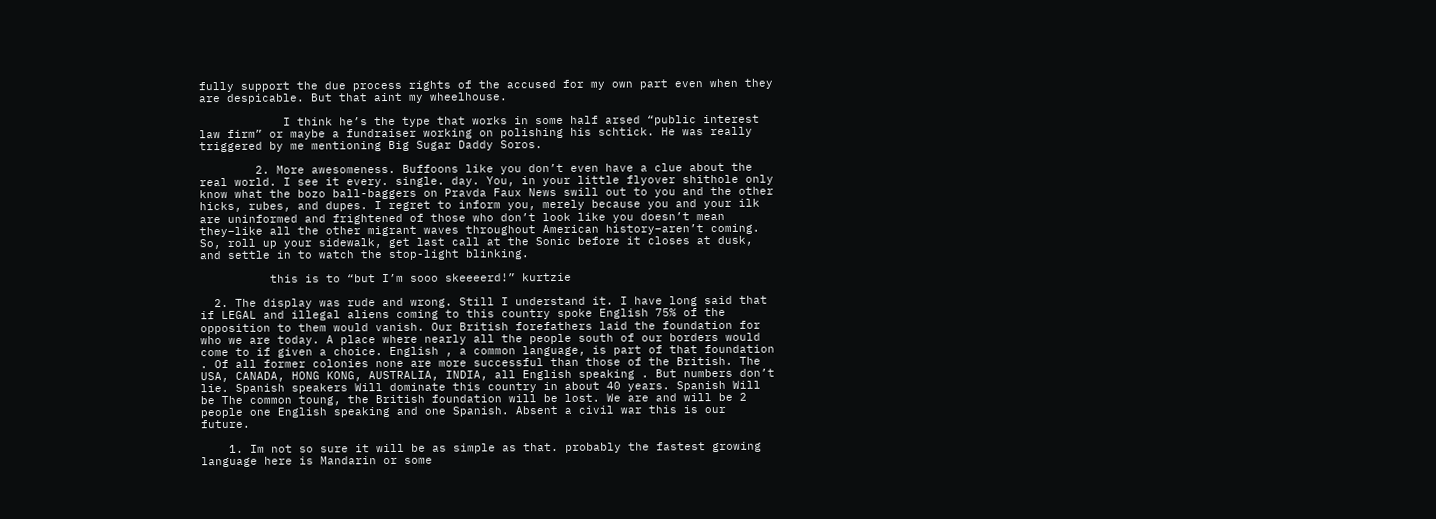fully support the due process rights of the accused for my own part even when they are despicable. But that aint my wheelhouse.

            I think he’s the type that works in some half arsed “public interest law firm” or maybe a fundraiser working on polishing his schtick. He was really triggered by me mentioning Big Sugar Daddy Soros.

        2. More awesomeness. Buffoons like you don’t even have a clue about the real world. I see it every. single. day. You, in your little flyover shithole only know what the bozo ball-baggers on Pravda Faux News swill out to you and the other hicks, rubes, and dupes. I regret to inform you, merely because you and your ilk are uninformed and frightened of those who don’t look like you doesn’t mean they–like all the other migrant waves throughout American history–aren’t coming. So, roll up your sidewalk, get last call at the Sonic before it closes at dusk, and settle in to watch the stop-light blinking.

          this is to “but I’m sooo skeeeerd!” kurtzie

  2. The display was rude and wrong. Still I understand it. I have long said that if LEGAL and illegal aliens coming to this country spoke English 75% of the opposition to them would vanish. Our British forefathers laid the foundation for who we are today. A place where nearly all the people south of our borders would come to if given a choice. English , a common language, is part of that foundation . Of all former colonies none are more successful than those of the British. The USA, CANADA, HONG KONG, AUSTRALIA, INDIA, all English speaking . But numbers don’t lie. Spanish speakers Will dominate this country in about 40 years. Spanish Will be The common toung, the British foundation will be lost. We are and will be 2 people one English speaking and one Spanish. Absent a civil war this is our future.

    1. Im not so sure it will be as simple as that. probably the fastest growing language here is Mandarin or some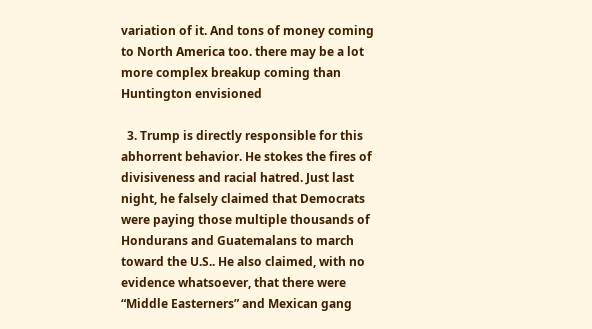variation of it. And tons of money coming to North America too. there may be a lot more complex breakup coming than Huntington envisioned

  3. Trump is directly responsible for this abhorrent behavior. He stokes the fires of divisiveness and racial hatred. Just last night, he falsely claimed that Democrats were paying those multiple thousands of Hondurans and Guatemalans to march toward the U.S.. He also claimed, with no evidence whatsoever, that there were “Middle Easterners” and Mexican gang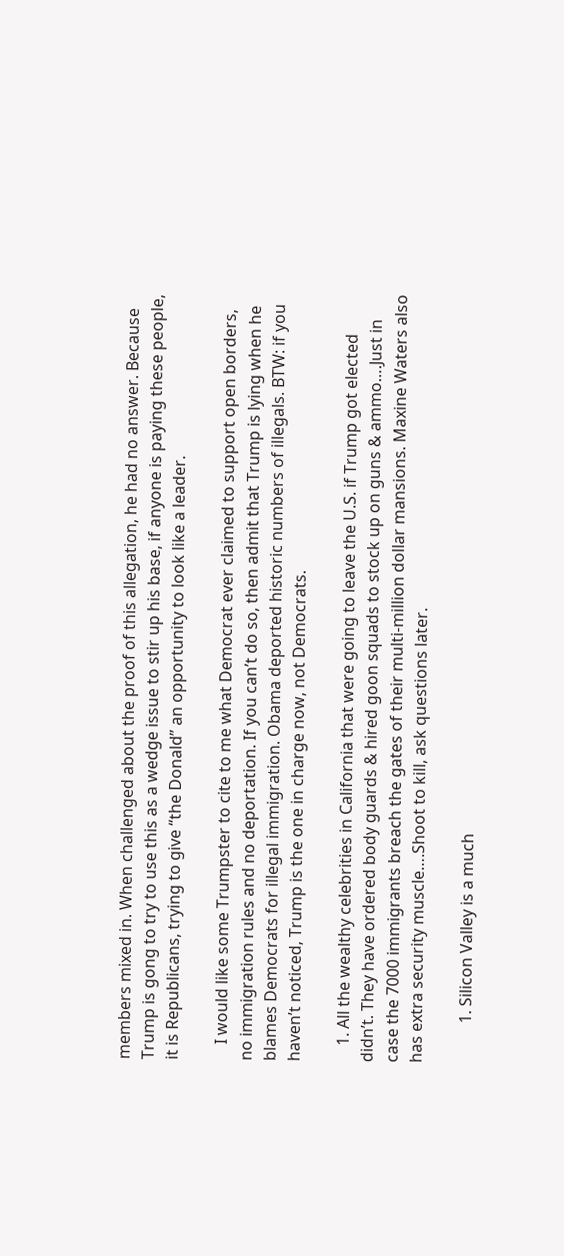members mixed in. When challenged about the proof of this allegation, he had no answer. Because Trump is gong to try to use this as a wedge issue to stir up his base, if anyone is paying these people, it is Republicans, trying to give “the Donald” an opportunity to look like a leader.

    I would like some Trumpster to cite to me what Democrat ever claimed to support open borders, no immigration rules and no deportation. If you can’t do so, then admit that Trump is lying when he blames Democrats for illegal immigration. Obama deported historic numbers of illegals. BTW: if you haven’t noticed, Trump is the one in charge now, not Democrats.

    1. All the wealthy celebrities in California that were going to leave the U.S. if Trump got elected didn’t. They have ordered body guards & hired goon squads to stock up on guns & ammo….Just in case the 7000 immigrants breach the gates of their multi-million dollar mansions. Maxine Waters also has extra security muscle….Shoot to kill, ask questions later.

          1. Silicon Valley is a much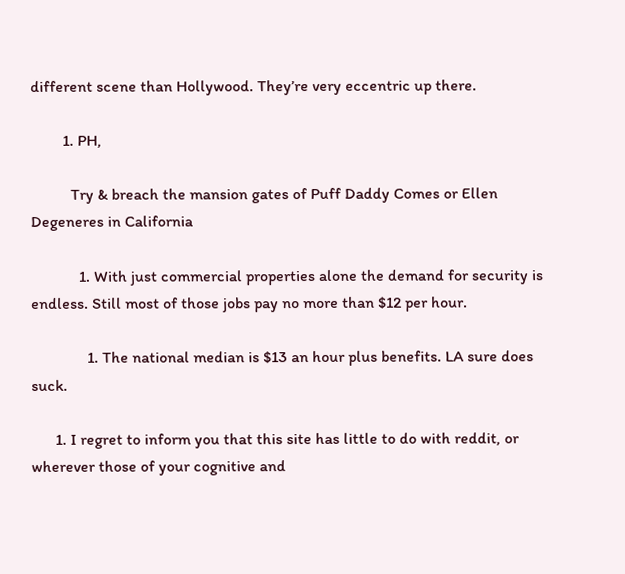different scene than Hollywood. They’re very eccentric up there.

        1. PH,

          Try & breach the mansion gates of Puff Daddy Comes or Ellen Degeneres in California

            1. With just commercial properties alone the demand for security is endless. Still most of those jobs pay no more than $12 per hour.

              1. The national median is $13 an hour plus benefits. LA sure does suck.

      1. I regret to inform you that this site has little to do with reddit, or wherever those of your cognitive and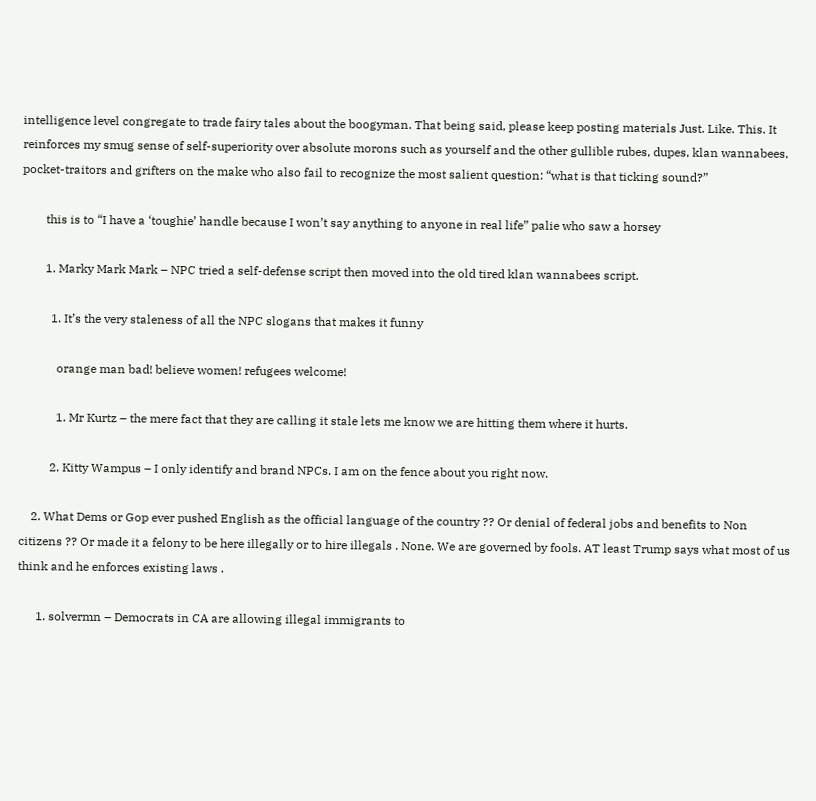intelligence level congregate to trade fairy tales about the boogyman. That being said, please keep posting materials Just. Like. This. It reinforces my smug sense of self-superiority over absolute morons such as yourself and the other gullible rubes, dupes, klan wannabees, pocket-traitors and grifters on the make who also fail to recognize the most salient question: “what is that ticking sound?”

        this is to “I have a ‘toughie’ handle because I won’t say anything to anyone in real life” palie who saw a horsey

        1. Marky Mark Mark – NPC tried a self-defense script then moved into the old tired klan wannabees script.

          1. It’s the very staleness of all the NPC slogans that makes it funny

            orange man bad! believe women! refugees welcome!

            1. Mr Kurtz – the mere fact that they are calling it stale lets me know we are hitting them where it hurts.

          2. Kitty Wampus – I only identify and brand NPCs. I am on the fence about you right now.

    2. What Dems or Gop ever pushed English as the official language of the country ?? Or denial of federal jobs and benefits to Non citizens ?? Or made it a felony to be here illegally or to hire illegals . None. We are governed by fools. AT least Trump says what most of us think and he enforces existing laws .

      1. solvermn – Democrats in CA are allowing illegal immigrants to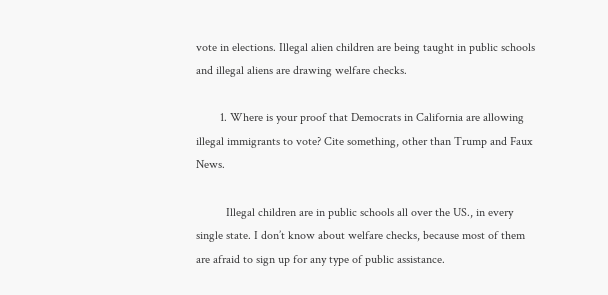vote in elections. Illegal alien children are being taught in public schools and illegal aliens are drawing welfare checks.

        1. Where is your proof that Democrats in California are allowing illegal immigrants to vote? Cite something, other than Trump and Faux News.

          Illegal children are in public schools all over the US., in every single state. I don’t know about welfare checks, because most of them are afraid to sign up for any type of public assistance.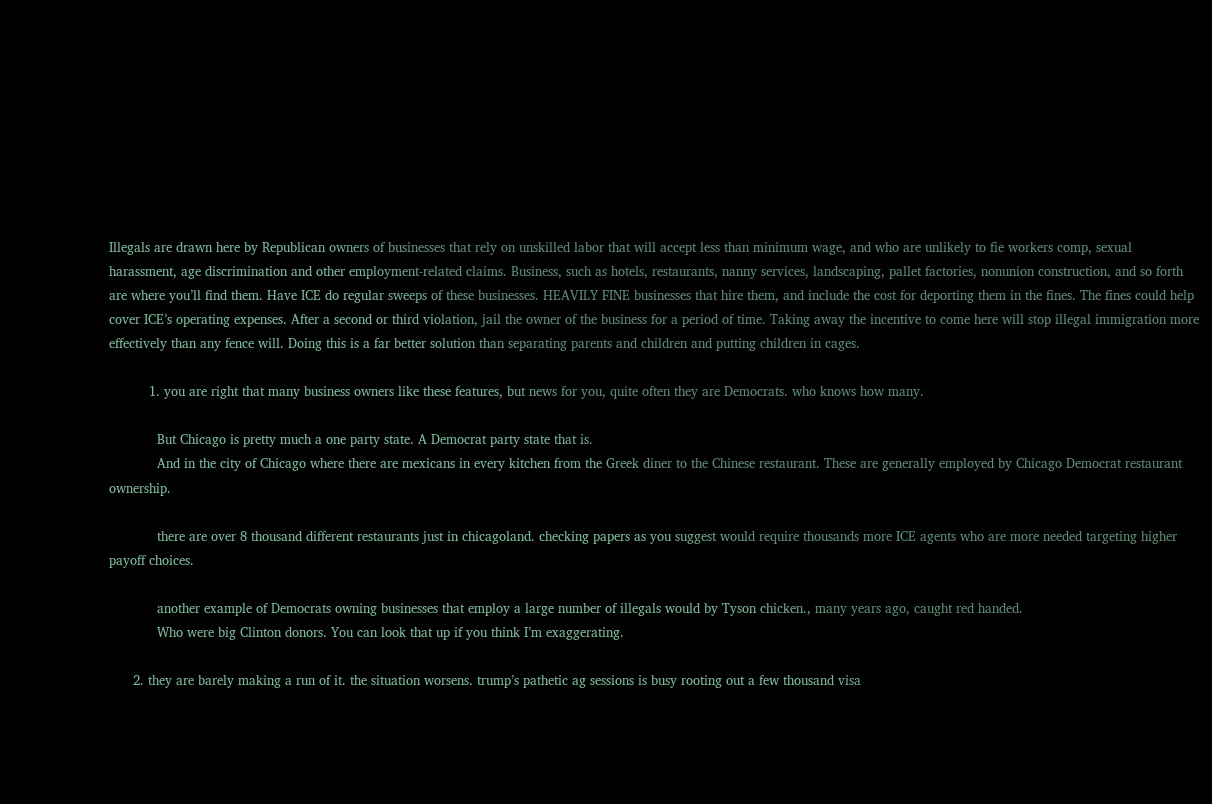Illegals are drawn here by Republican owners of businesses that rely on unskilled labor that will accept less than minimum wage, and who are unlikely to fie workers comp, sexual harassment, age discrimination and other employment-related claims. Business, such as hotels, restaurants, nanny services, landscaping, pallet factories, nonunion construction, and so forth are where you’ll find them. Have ICE do regular sweeps of these businesses. HEAVILY FINE businesses that hire them, and include the cost for deporting them in the fines. The fines could help cover ICE’s operating expenses. After a second or third violation, jail the owner of the business for a period of time. Taking away the incentive to come here will stop illegal immigration more effectively than any fence will. Doing this is a far better solution than separating parents and children and putting children in cages.

          1. you are right that many business owners like these features, but news for you, quite often they are Democrats. who knows how many.

            But Chicago is pretty much a one party state. A Democrat party state that is.
            And in the city of Chicago where there are mexicans in every kitchen from the Greek diner to the Chinese restaurant. These are generally employed by Chicago Democrat restaurant ownership.

            there are over 8 thousand different restaurants just in chicagoland. checking papers as you suggest would require thousands more ICE agents who are more needed targeting higher payoff choices.

            another example of Democrats owning businesses that employ a large number of illegals would by Tyson chicken., many years ago, caught red handed.
            Who were big Clinton donors. You can look that up if you think I’m exaggerating.

      2. they are barely making a run of it. the situation worsens. trump’s pathetic ag sessions is busy rooting out a few thousand visa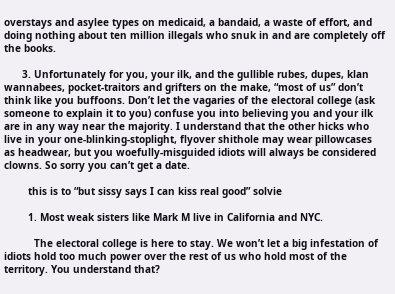overstays and asylee types on medicaid, a bandaid, a waste of effort, and doing nothing about ten million illegals who snuk in and are completely off the books.

      3. Unfortunately for you, your ilk, and the gullible rubes, dupes, klan wannabees, pocket-traitors and grifters on the make, “most of us” don’t think like you buffoons. Don’t let the vagaries of the electoral college (ask someone to explain it to you) confuse you into believing you and your ilk are in any way near the majority. I understand that the other hicks who live in your one-blinking-stoplight, flyover shithole may wear pillowcases as headwear, but you woefully-misguided idiots will always be considered clowns. So sorry you can’t get a date.

        this is to “but sissy says I can kiss real good” solvie

        1. Most weak sisters like Mark M live in California and NYC.

          The electoral college is here to stay. We won’t let a big infestation of idiots hold too much power over the rest of us who hold most of the territory. You understand that?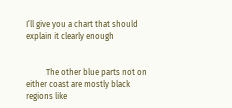I’ll give you a chart that should explain it clearly enough


          The other blue parts not on either coast are mostly black regions like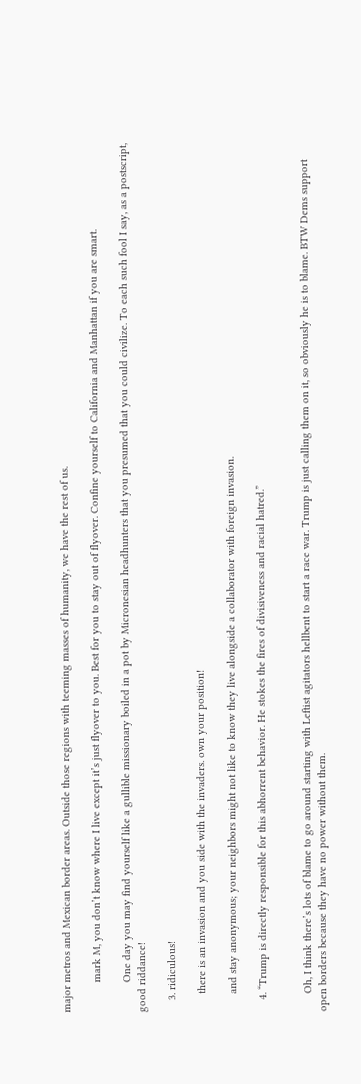major metros and Mexican border areas. Outside those regions with teeming masses of humanity, we have the rest of us.

          mark M, you don’t know where I live except it’s just flyover to you. Best for you to stay out of flyover. Confine yourself to California and Manhattan if you are smart.

          One day you may find yourself like a gullible missionary boiled in a pot by Micronesian headhunters that you presumed that you could civilize. To each such fool I say, as a postscript, good riddance!

    3. ridiculous!

      there is an invasion and you side with the invaders. own your position!

      and stay anonymous; your neighbors might not like to know they live alongside a collaborator with foreign invasion.

    4. “Trump is directly responsible for this abhorrent behavior. He stokes the fires of divisiveness and racial hatred.”


      Oh, I think there’s lots of blame to go around starting with Leftist agitators hellbent to start a race war. Trump is just calling them on it, so obviously he is to blame. BTW Dems support open borders because they have no power without them.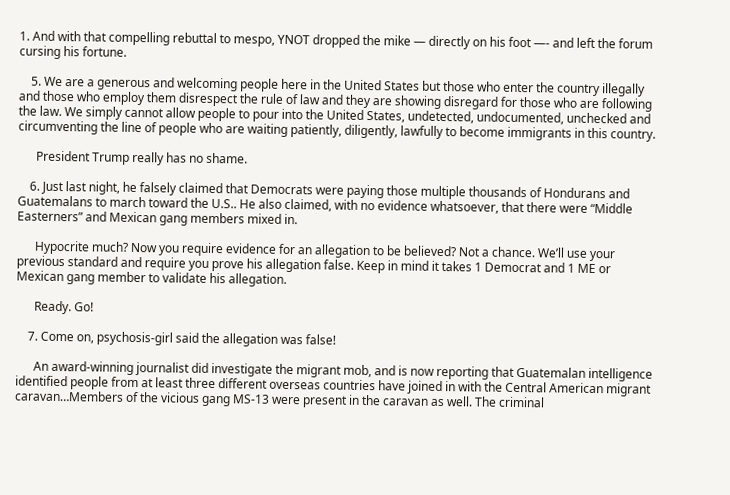1. And with that compelling rebuttal to mespo, YNOT dropped the mike — directly on his foot —- and left the forum cursing his fortune.

    5. We are a generous and welcoming people here in the United States but those who enter the country illegally and those who employ them disrespect the rule of law and they are showing disregard for those who are following the law. We simply cannot allow people to pour into the United States, undetected, undocumented, unchecked and circumventing the line of people who are waiting patiently, diligently, lawfully to become immigrants in this country.

      President Trump really has no shame.

    6. Just last night, he falsely claimed that Democrats were paying those multiple thousands of Hondurans and Guatemalans to march toward the U.S.. He also claimed, with no evidence whatsoever, that there were “Middle Easterners” and Mexican gang members mixed in.

      Hypocrite much? Now you require evidence for an allegation to be believed? Not a chance. We’ll use your previous standard and require you prove his allegation false. Keep in mind it takes 1 Democrat and 1 ME or Mexican gang member to validate his allegation.

      Ready. Go!

    7. Come on, psychosis-girl said the allegation was false!

      An award-winning journalist did investigate the migrant mob, and is now reporting that Guatemalan intelligence identified people from at least three different overseas countries have joined in with the Central American migrant caravan…Members of the vicious gang MS-13 were present in the caravan as well. The criminal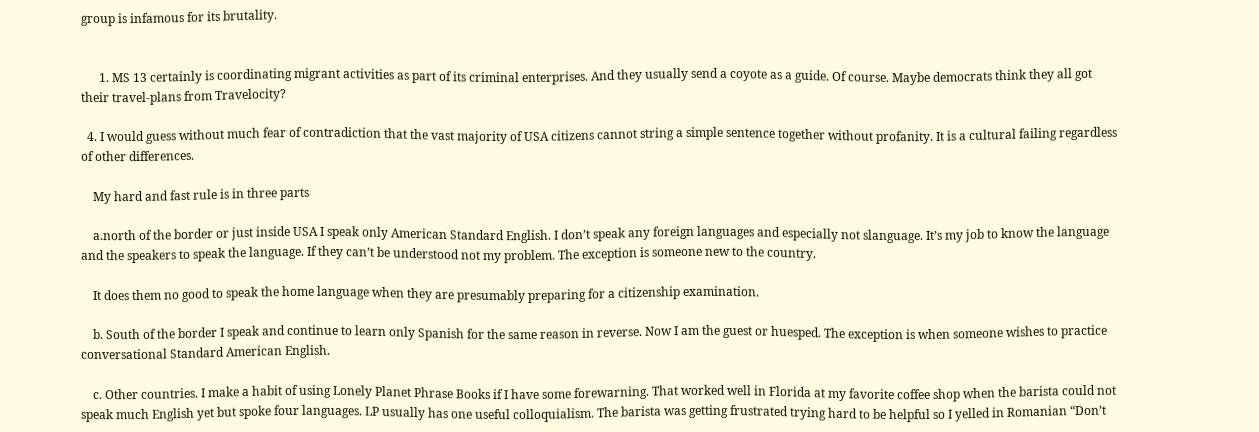group is infamous for its brutality.


      1. MS 13 certainly is coordinating migrant activities as part of its criminal enterprises. And they usually send a coyote as a guide. Of course. Maybe democrats think they all got their travel-plans from Travelocity?

  4. I would guess without much fear of contradiction that the vast majority of USA citizens cannot string a simple sentence together without profanity. It is a cultural failing regardless of other differences.

    My hard and fast rule is in three parts

    a.north of the border or just inside USA I speak only American Standard English. I don’t speak any foreign languages and especially not slanguage. It’s my job to know the language and the speakers to speak the language. If they can’t be understood not my problem. The exception is someone new to the country.

    It does them no good to speak the home language when they are presumably preparing for a citizenship examination.

    b. South of the border I speak and continue to learn only Spanish for the same reason in reverse. Now I am the guest or huesped. The exception is when someone wishes to practice conversational Standard American English.

    c. Other countries. I make a habit of using Lonely Planet Phrase Books if I have some forewarning. That worked well in Florida at my favorite coffee shop when the barista could not speak much English yet but spoke four languages. LP usually has one useful colloquialism. The barista was getting frustrated trying hard to be helpful so I yelled in Romanian “Don’t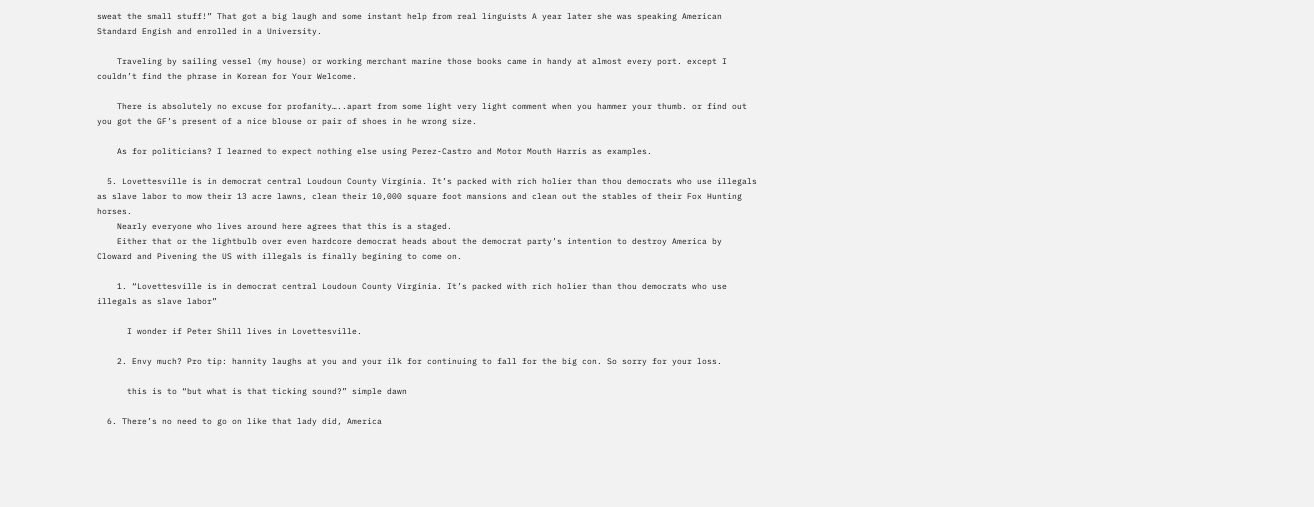sweat the small stuff!” That got a big laugh and some instant help from real linguists A year later she was speaking American Standard Engish and enrolled in a University.

    Traveling by sailing vessel (my house) or working merchant marine those books came in handy at almost every port. except I couldn’t find the phrase in Korean for Your Welcome.

    There is absolutely no excuse for profanity…..apart from some light very light comment when you hammer your thumb. or find out you got the GF’s present of a nice blouse or pair of shoes in he wrong size.

    As for politicians? I learned to expect nothing else using Perez-Castro and Motor Mouth Harris as examples.

  5. Lovettesville is in democrat central Loudoun County Virginia. It’s packed with rich holier than thou democrats who use illegals as slave labor to mow their 13 acre lawns, clean their 10,000 square foot mansions and clean out the stables of their Fox Hunting horses.
    Nearly everyone who lives around here agrees that this is a staged.
    Either that or the lightbulb over even hardcore democrat heads about the democrat party’s intention to destroy America by Cloward and Pivening the US with illegals is finally begining to come on.

    1. “Lovettesville is in democrat central Loudoun County Virginia. It’s packed with rich holier than thou democrats who use illegals as slave labor”

      I wonder if Peter Shill lives in Lovettesville.

    2. Envy much? Pro tip: hannity laughs at you and your ilk for continuing to fall for the big con. So sorry for your loss.

      this is to “but what is that ticking sound?” simple dawn

  6. There’s no need to go on like that lady did, America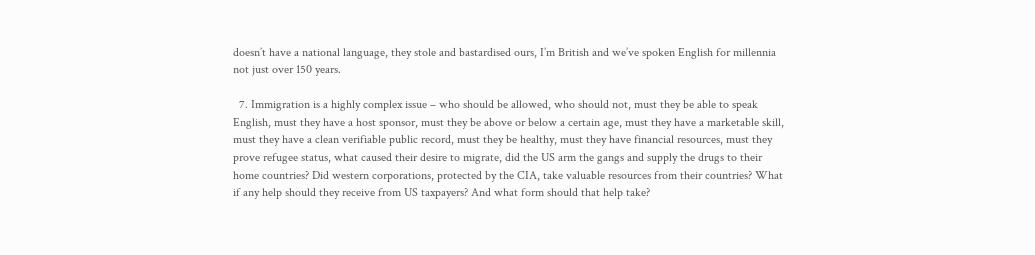doesn’t have a national language, they stole and bastardised ours, I’m British and we’ve spoken English for millennia not just over 150 years.

  7. Immigration is a highly complex issue – who should be allowed, who should not, must they be able to speak English, must they have a host sponsor, must they be above or below a certain age, must they have a marketable skill, must they have a clean verifiable public record, must they be healthy, must they have financial resources, must they prove refugee status, what caused their desire to migrate, did the US arm the gangs and supply the drugs to their home countries? Did western corporations, protected by the CIA, take valuable resources from their countries? What if any help should they receive from US taxpayers? And what form should that help take?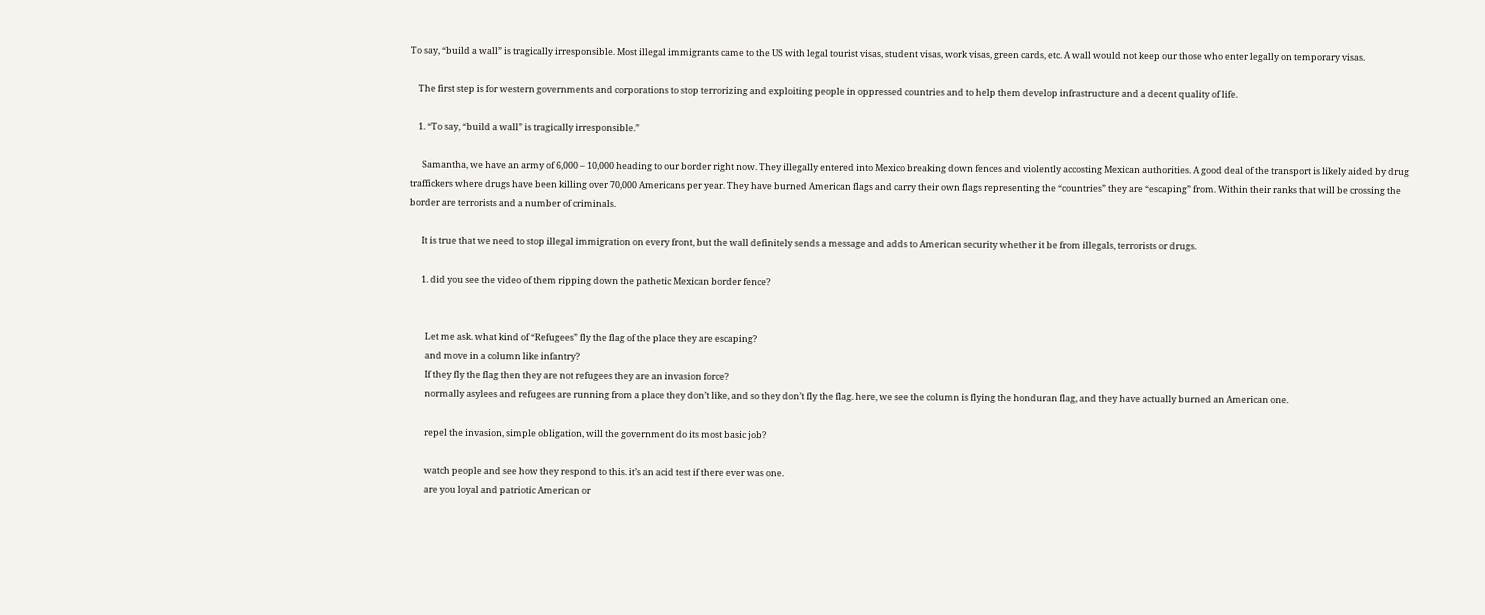To say, “build a wall” is tragically irresponsible. Most illegal immigrants came to the US with legal tourist visas, student visas, work visas, green cards, etc. A wall would not keep our those who enter legally on temporary visas.

    The first step is for western governments and corporations to stop terrorizing and exploiting people in oppressed countries and to help them develop infrastructure and a decent quality of life.

    1. “To say, “build a wall” is tragically irresponsible.”

      Samantha, we have an army of 6,000 – 10,000 heading to our border right now. They illegally entered into Mexico breaking down fences and violently accosting Mexican authorities. A good deal of the transport is likely aided by drug traffickers where drugs have been killing over 70,000 Americans per year. They have burned American flags and carry their own flags representing the “countries” they are “escaping” from. Within their ranks that will be crossing the border are terrorists and a number of criminals.

      It is true that we need to stop illegal immigration on every front, but the wall definitely sends a message and adds to American security whether it be from illegals, terrorists or drugs.

      1. did you see the video of them ripping down the pathetic Mexican border fence?


        Let me ask. what kind of “Refugees” fly the flag of the place they are escaping?
        and move in a column like infantry?
        If they fly the flag then they are not refugees they are an invasion force?
        normally asylees and refugees are running from a place they don’t like, and so they don’t fly the flag. here, we see the column is flying the honduran flag, and they have actually burned an American one.

        repel the invasion, simple obligation, will the government do its most basic job?

        watch people and see how they respond to this. it’s an acid test if there ever was one.
        are you loyal and patriotic American or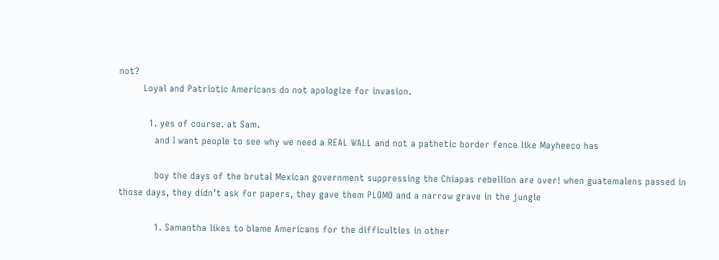not?
        Loyal and Patriotic Americans do not apologize for invasion.

          1. yes of course. at Sam.
            and I want people to see why we need a REAL WALL and not a pathetic border fence like Mayheeco has

            boy the days of the brutal Mexican government suppressing the Chiapas rebellion are over! when guatemalens passed in those days, they didn’t ask for papers, they gave them PLOMO and a narrow grave in the jungle

            1. Samantha likes to blame Americans for the difficulties in other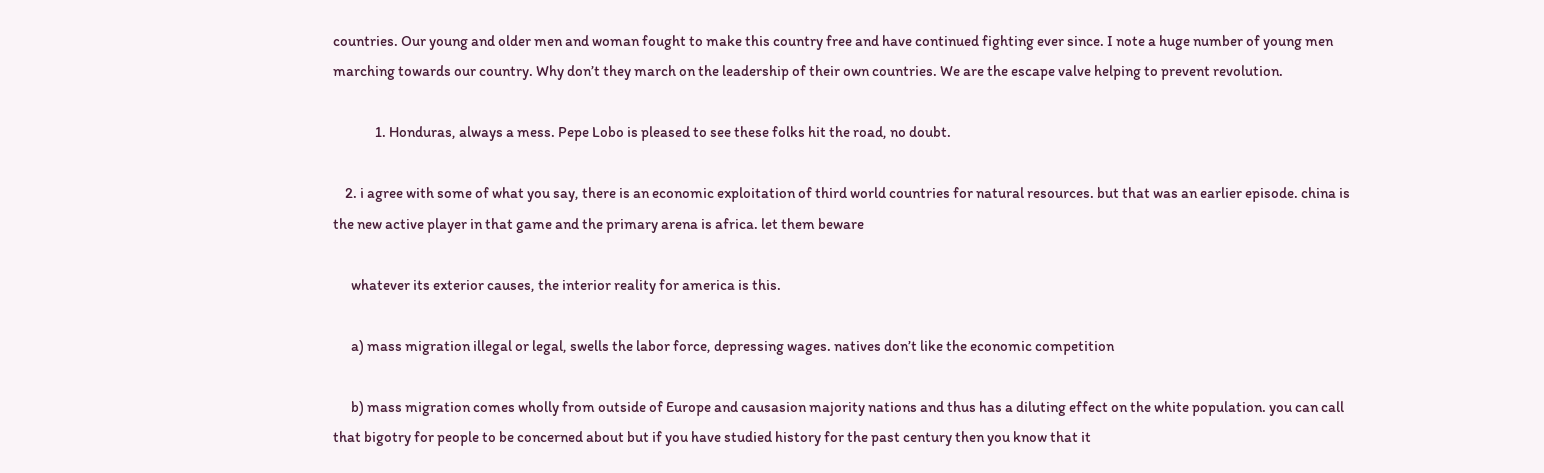countries. Our young and older men and woman fought to make this country free and have continued fighting ever since. I note a huge number of young men marching towards our country. Why don’t they march on the leadership of their own countries. We are the escape valve helping to prevent revolution.

              1. Honduras, always a mess. Pepe Lobo is pleased to see these folks hit the road, no doubt.

    2. i agree with some of what you say, there is an economic exploitation of third world countries for natural resources. but that was an earlier episode. china is the new active player in that game and the primary arena is africa. let them beware

      whatever its exterior causes, the interior reality for america is this.

      a) mass migration illegal or legal, swells the labor force, depressing wages. natives don’t like the economic competition

      b) mass migration comes wholly from outside of Europe and causasion majority nations and thus has a diluting effect on the white population. you can call that bigotry for people to be concerned about but if you have studied history for the past century then you know that it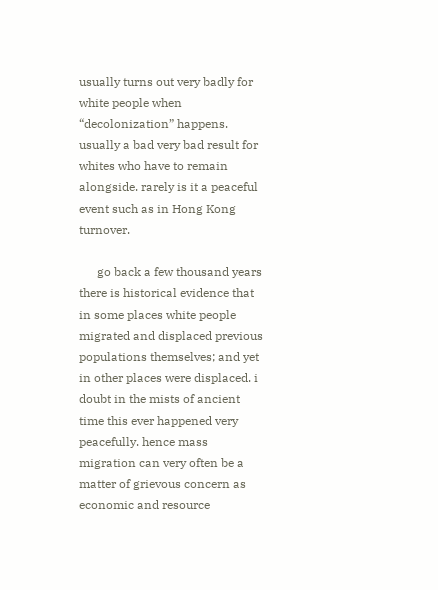usually turns out very badly for white people when “decolonization” happens. usually a bad very bad result for whites who have to remain alongside. rarely is it a peaceful event such as in Hong Kong turnover.

      go back a few thousand years there is historical evidence that in some places white people migrated and displaced previous populations themselves; and yet in other places were displaced. i doubt in the mists of ancient time this ever happened very peacefully. hence mass migration can very often be a matter of grievous concern as economic and resource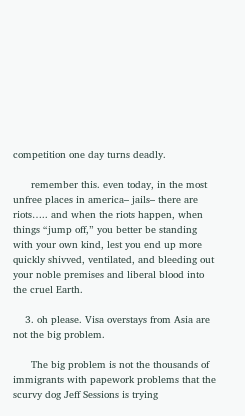competition one day turns deadly.

      remember this. even today, in the most unfree places in america– jails– there are riots….. and when the riots happen, when things “jump off,” you better be standing with your own kind, lest you end up more quickly shivved, ventilated, and bleeding out your noble premises and liberal blood into the cruel Earth.

    3. oh please. Visa overstays from Asia are not the big problem.

      The big problem is not the thousands of immigrants with papework problems that the scurvy dog Jeff Sessions is trying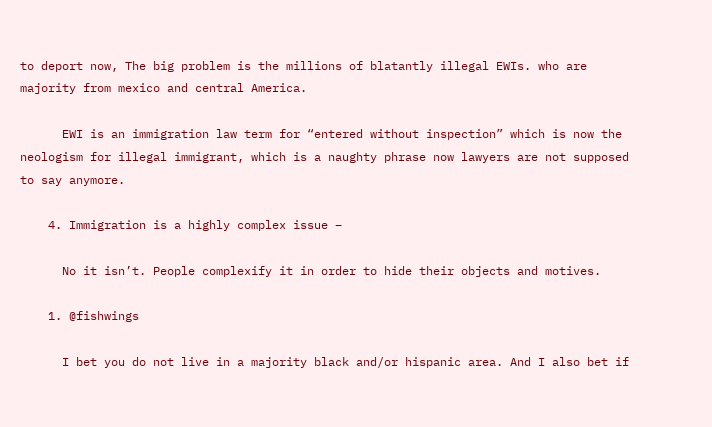to deport now, The big problem is the millions of blatantly illegal EWIs. who are majority from mexico and central America.

      EWI is an immigration law term for “entered without inspection” which is now the neologism for illegal immigrant, which is a naughty phrase now lawyers are not supposed to say anymore.

    4. Immigration is a highly complex issue –

      No it isn’t. People complexify it in order to hide their objects and motives.

    1. @fishwings

      I bet you do not live in a majority black and/or hispanic area. And I also bet if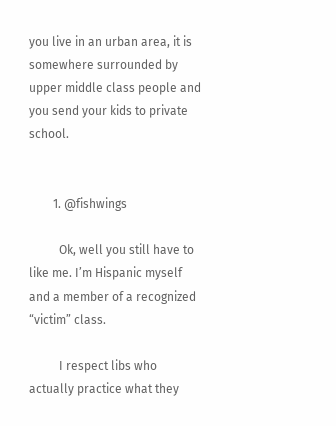you live in an urban area, it is somewhere surrounded by upper middle class people and you send your kids to private school.


        1. @fishwings

          Ok, well you still have to like me. I’m Hispanic myself and a member of a recognized “victim” class.

          I respect libs who actually practice what they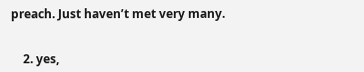preach. Just haven’t met very many.


    2. yes,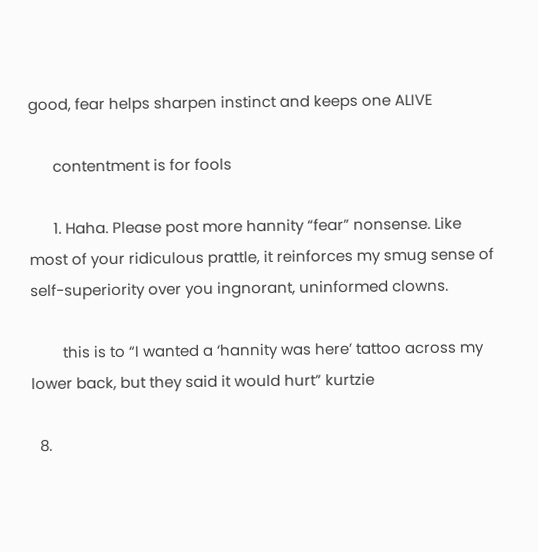good, fear helps sharpen instinct and keeps one ALIVE

      contentment is for fools

      1. Haha. Please post more hannity “fear” nonsense. Like most of your ridiculous prattle, it reinforces my smug sense of self-superiority over you ingnorant, uninformed clowns.

        this is to “I wanted a ‘hannity was here’ tattoo across my lower back, but they said it would hurt” kurtzie

  8.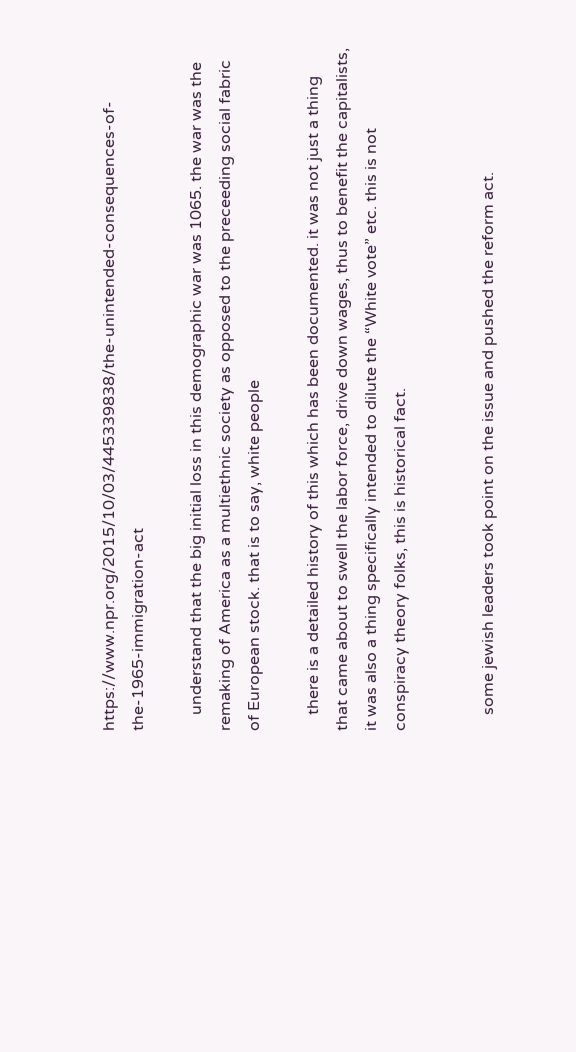https://www.npr.org/2015/10/03/445339838/the-unintended-consequences-of-the-1965-immigration-act

    understand that the big initial loss in this demographic war was 1065. the war was the remaking of America as a multiethnic society as opposed to the preceeding social fabric of European stock. that is to say, white people

    there is a detailed history of this which has been documented. it was not just a thing that came about to swell the labor force, drive down wages, thus to benefit the capitalists, it was also a thing specifically intended to dilute the “White vote” etc. this is not conspiracy theory folks, this is historical fact.


    some jewish leaders took point on the issue and pushed the reform act.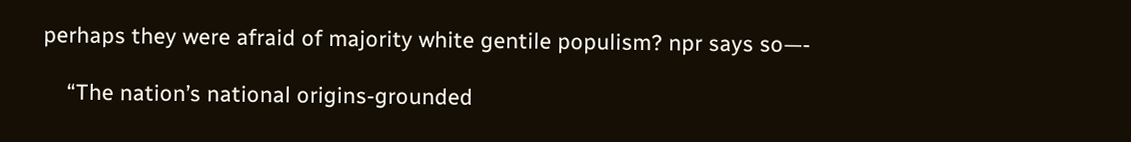perhaps they were afraid of majority white gentile populism? npr says so—-

    “The nation’s national origins-grounded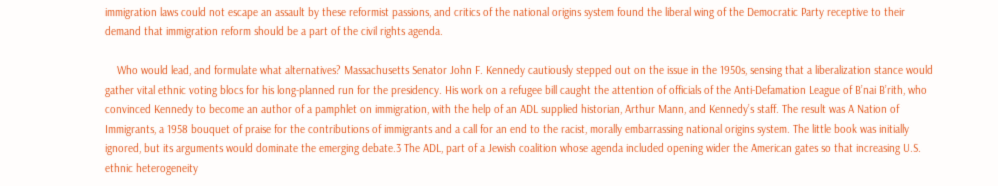immigration laws could not escape an assault by these reformist passions, and critics of the national origins system found the liberal wing of the Democratic Party receptive to their demand that immigration reform should be a part of the civil rights agenda.

    Who would lead, and formulate what alternatives? Massachusetts Senator John F. Kennedy cautiously stepped out on the issue in the 1950s, sensing that a liberalization stance would gather vital ethnic voting blocs for his long-planned run for the presidency. His work on a refugee bill caught the attention of officials of the Anti-Defamation League of B’nai B’rith, who convinced Kennedy to become an author of a pamphlet on immigration, with the help of an ADL supplied historian, Arthur Mann, and Kennedy’s staff. The result was A Nation of Immigrants, a 1958 bouquet of praise for the contributions of immigrants and a call for an end to the racist, morally embarrassing national origins system. The little book was initially ignored, but its arguments would dominate the emerging debate.3 The ADL, part of a Jewish coalition whose agenda included opening wider the American gates so that increasing U.S. ethnic heterogeneity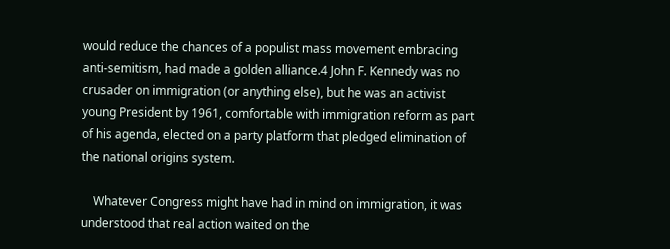would reduce the chances of a populist mass movement embracing anti-semitism, had made a golden alliance.4 John F. Kennedy was no crusader on immigration (or anything else), but he was an activist young President by 1961, comfortable with immigration reform as part of his agenda, elected on a party platform that pledged elimination of the national origins system.

    Whatever Congress might have had in mind on immigration, it was understood that real action waited on the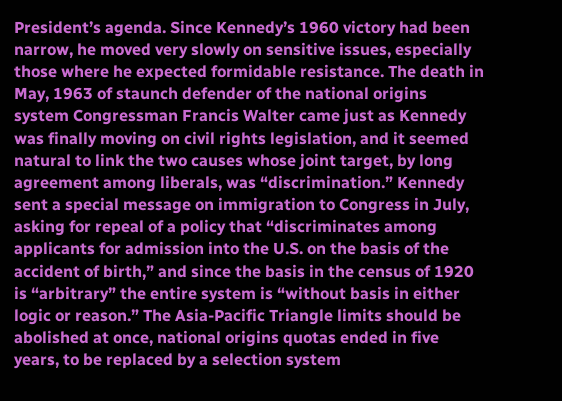President’s agenda. Since Kennedy’s 1960 victory had been narrow, he moved very slowly on sensitive issues, especially those where he expected formidable resistance. The death in May, 1963 of staunch defender of the national origins system Congressman Francis Walter came just as Kennedy was finally moving on civil rights legislation, and it seemed natural to link the two causes whose joint target, by long agreement among liberals, was “discrimination.” Kennedy sent a special message on immigration to Congress in July, asking for repeal of a policy that “discriminates among applicants for admission into the U.S. on the basis of the accident of birth,” and since the basis in the census of 1920 is “arbitrary” the entire system is “without basis in either logic or reason.” The Asia-Pacific Triangle limits should be abolished at once, national origins quotas ended in five years, to be replaced by a selection system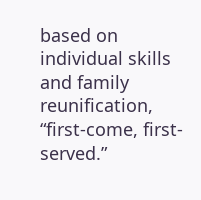based on individual skills and family reunification, “first-come, first-served.”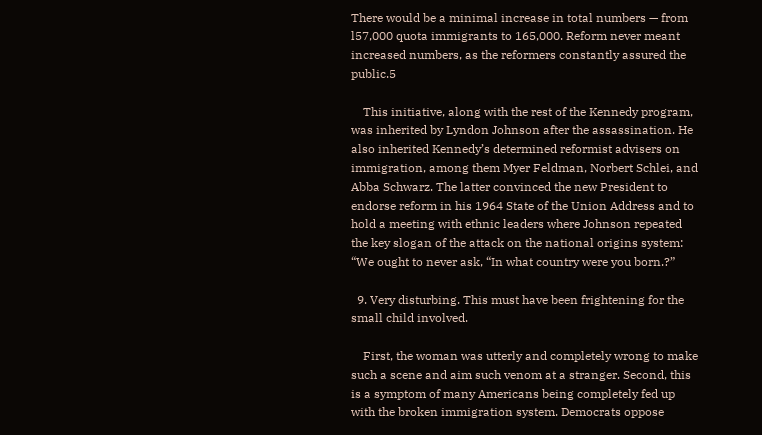There would be a minimal increase in total numbers — from l57,000 quota immigrants to 165,000. Reform never meant increased numbers, as the reformers constantly assured the public.5

    This initiative, along with the rest of the Kennedy program, was inherited by Lyndon Johnson after the assassination. He also inherited Kennedy’s determined reformist advisers on immigration, among them Myer Feldman, Norbert Schlei, and Abba Schwarz. The latter convinced the new President to endorse reform in his 1964 State of the Union Address and to hold a meeting with ethnic leaders where Johnson repeated the key slogan of the attack on the national origins system: “We ought to never ask, “In what country were you born.?”

  9. Very disturbing. This must have been frightening for the small child involved.

    First, the woman was utterly and completely wrong to make such a scene and aim such venom at a stranger. Second, this is a symptom of many Americans being completely fed up with the broken immigration system. Democrats oppose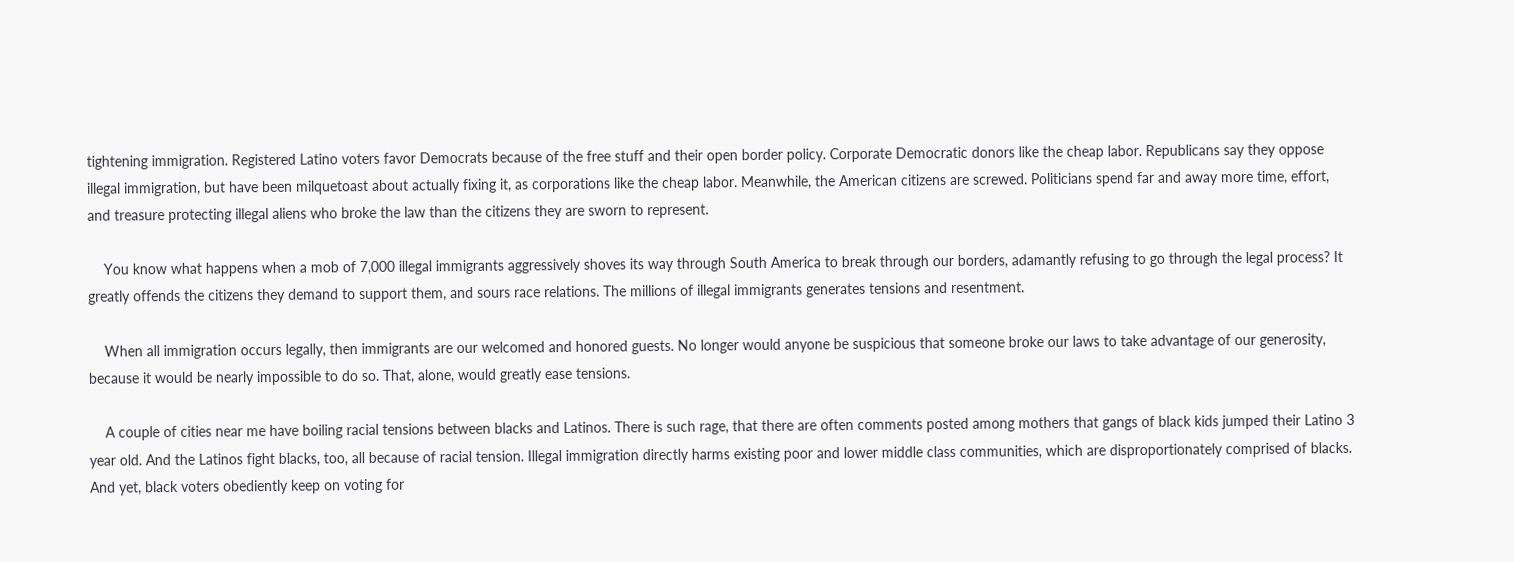tightening immigration. Registered Latino voters favor Democrats because of the free stuff and their open border policy. Corporate Democratic donors like the cheap labor. Republicans say they oppose illegal immigration, but have been milquetoast about actually fixing it, as corporations like the cheap labor. Meanwhile, the American citizens are screwed. Politicians spend far and away more time, effort, and treasure protecting illegal aliens who broke the law than the citizens they are sworn to represent.

    You know what happens when a mob of 7,000 illegal immigrants aggressively shoves its way through South America to break through our borders, adamantly refusing to go through the legal process? It greatly offends the citizens they demand to support them, and sours race relations. The millions of illegal immigrants generates tensions and resentment.

    When all immigration occurs legally, then immigrants are our welcomed and honored guests. No longer would anyone be suspicious that someone broke our laws to take advantage of our generosity, because it would be nearly impossible to do so. That, alone, would greatly ease tensions.

    A couple of cities near me have boiling racial tensions between blacks and Latinos. There is such rage, that there are often comments posted among mothers that gangs of black kids jumped their Latino 3 year old. And the Latinos fight blacks, too, all because of racial tension. Illegal immigration directly harms existing poor and lower middle class communities, which are disproportionately comprised of blacks. And yet, black voters obediently keep on voting for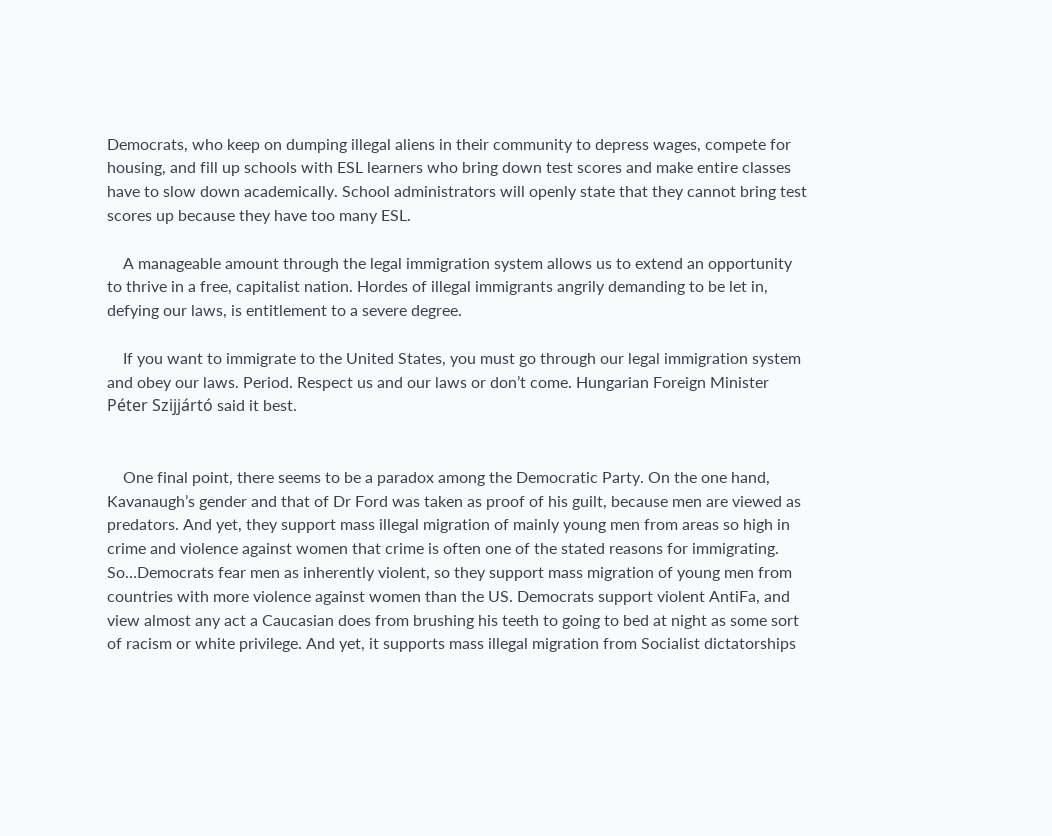Democrats, who keep on dumping illegal aliens in their community to depress wages, compete for housing, and fill up schools with ESL learners who bring down test scores and make entire classes have to slow down academically. School administrators will openly state that they cannot bring test scores up because they have too many ESL.

    A manageable amount through the legal immigration system allows us to extend an opportunity to thrive in a free, capitalist nation. Hordes of illegal immigrants angrily demanding to be let in, defying our laws, is entitlement to a severe degree.

    If you want to immigrate to the United States, you must go through our legal immigration system and obey our laws. Period. Respect us and our laws or don’t come. Hungarian Foreign Minister Péter Szijjártó said it best.


    One final point, there seems to be a paradox among the Democratic Party. On the one hand, Kavanaugh’s gender and that of Dr Ford was taken as proof of his guilt, because men are viewed as predators. And yet, they support mass illegal migration of mainly young men from areas so high in crime and violence against women that crime is often one of the stated reasons for immigrating. So…Democrats fear men as inherently violent, so they support mass migration of young men from countries with more violence against women than the US. Democrats support violent AntiFa, and view almost any act a Caucasian does from brushing his teeth to going to bed at night as some sort of racism or white privilege. And yet, it supports mass illegal migration from Socialist dictatorships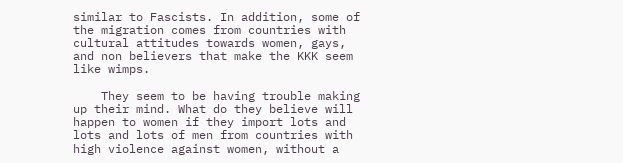similar to Fascists. In addition, some of the migration comes from countries with cultural attitudes towards women, gays, and non believers that make the KKK seem like wimps.

    They seem to be having trouble making up their mind. What do they believe will happen to women if they import lots and lots and lots of men from countries with high violence against women, without a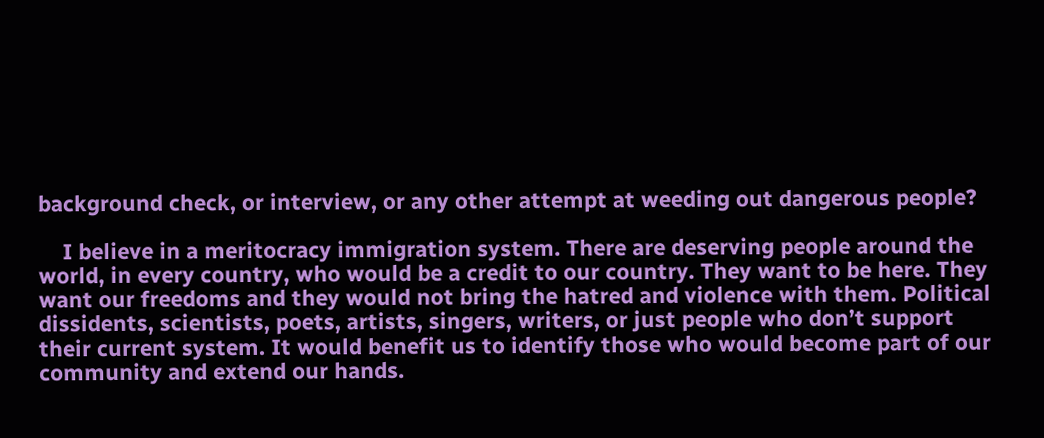background check, or interview, or any other attempt at weeding out dangerous people?

    I believe in a meritocracy immigration system. There are deserving people around the world, in every country, who would be a credit to our country. They want to be here. They want our freedoms and they would not bring the hatred and violence with them. Political dissidents, scientists, poets, artists, singers, writers, or just people who don’t support their current system. It would benefit us to identify those who would become part of our community and extend our hands.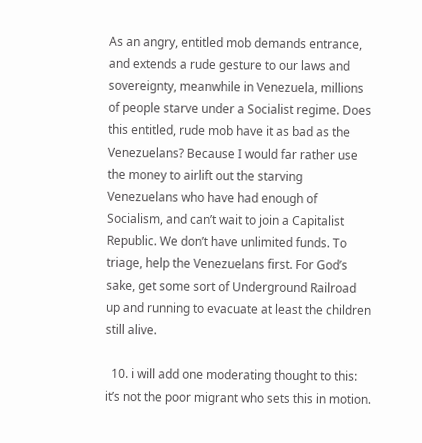As an angry, entitled mob demands entrance, and extends a rude gesture to our laws and sovereignty, meanwhile in Venezuela, millions of people starve under a Socialist regime. Does this entitled, rude mob have it as bad as the Venezuelans? Because I would far rather use the money to airlift out the starving Venezuelans who have had enough of Socialism, and can’t wait to join a Capitalist Republic. We don’t have unlimited funds. To triage, help the Venezuelans first. For God’s sake, get some sort of Underground Railroad up and running to evacuate at least the children still alive.

  10. i will add one moderating thought to this: it’s not the poor migrant who sets this in motion.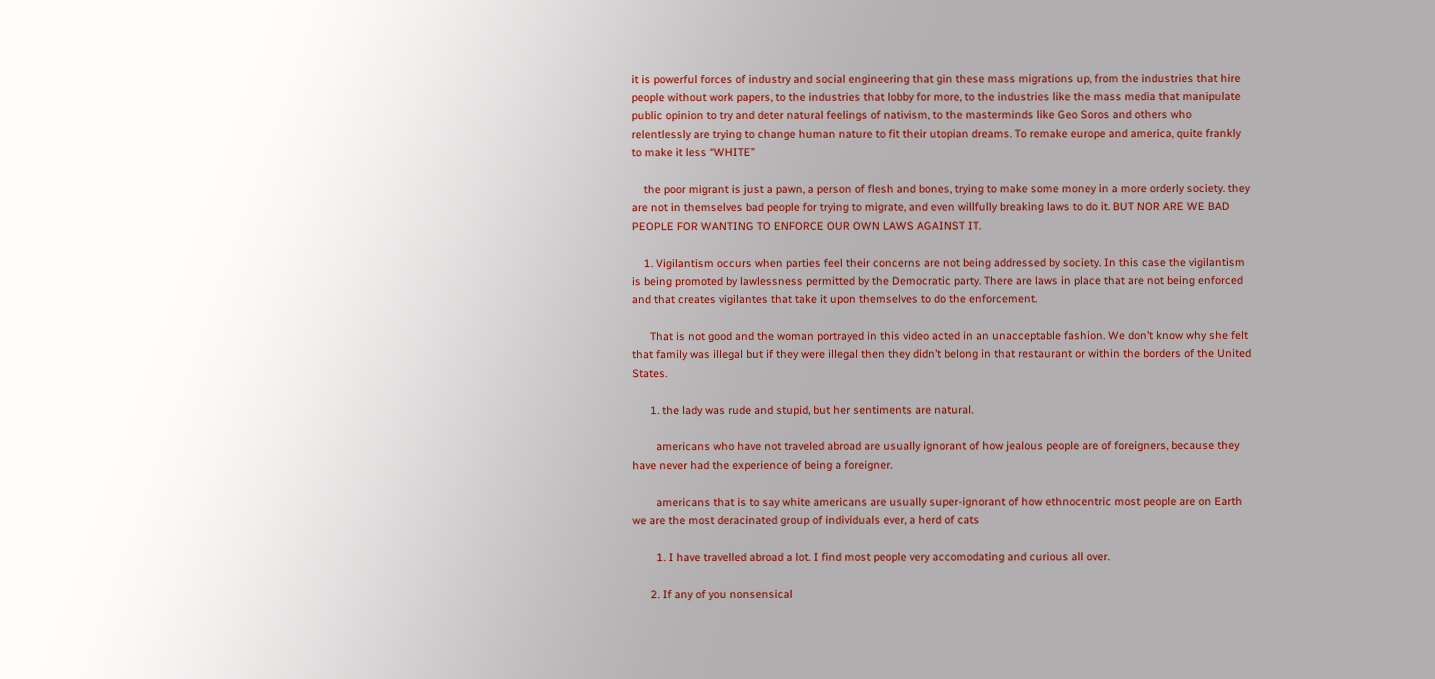it is powerful forces of industry and social engineering that gin these mass migrations up, from the industries that hire people without work papers, to the industries that lobby for more, to the industries like the mass media that manipulate public opinion to try and deter natural feelings of nativism, to the masterminds like Geo Soros and others who relentlessly are trying to change human nature to fit their utopian dreams. To remake europe and america, quite frankly to make it less “WHITE”

    the poor migrant is just a pawn, a person of flesh and bones, trying to make some money in a more orderly society. they are not in themselves bad people for trying to migrate, and even willfully breaking laws to do it. BUT NOR ARE WE BAD PEOPLE FOR WANTING TO ENFORCE OUR OWN LAWS AGAINST IT.

    1. Vigilantism occurs when parties feel their concerns are not being addressed by society. In this case the vigilantism is being promoted by lawlessness permitted by the Democratic party. There are laws in place that are not being enforced and that creates vigilantes that take it upon themselves to do the enforcement.

      That is not good and the woman portrayed in this video acted in an unacceptable fashion. We don’t know why she felt that family was illegal but if they were illegal then they didn’t belong in that restaurant or within the borders of the United States.

      1. the lady was rude and stupid, but her sentiments are natural.

        americans who have not traveled abroad are usually ignorant of how jealous people are of foreigners, because they have never had the experience of being a foreigner.

        americans that is to say white americans are usually super-ignorant of how ethnocentric most people are on Earth we are the most deracinated group of individuals ever, a herd of cats

        1. I have travelled abroad a lot. I find most people very accomodating and curious all over.

      2. If any of you nonsensical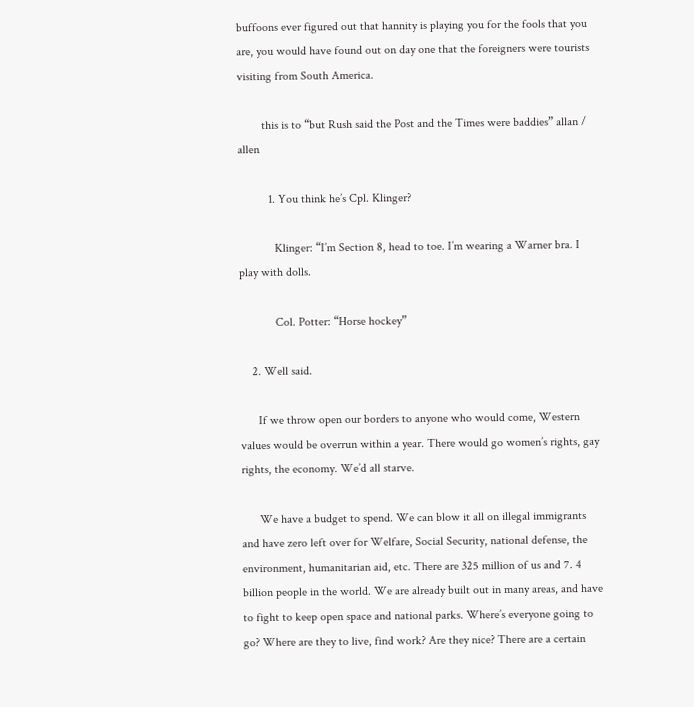buffoons ever figured out that hannity is playing you for the fools that you are, you would have found out on day one that the foreigners were tourists visiting from South America.

        this is to “but Rush said the Post and the Times were baddies” allan / allen

          1. You think he’s Cpl. Klinger?

            Klinger: “I’m Section 8, head to toe. I’m wearing a Warner bra. I play with dolls.

            Col. Potter: “Horse hockey”

    2. Well said.

      If we throw open our borders to anyone who would come, Western values would be overrun within a year. There would go women’s rights, gay rights, the economy. We’d all starve.

      We have a budget to spend. We can blow it all on illegal immigrants and have zero left over for Welfare, Social Security, national defense, the environment, humanitarian aid, etc. There are 325 million of us and 7. 4 billion people in the world. We are already built out in many areas, and have to fight to keep open space and national parks. Where’s everyone going to go? Where are they to live, find work? Are they nice? There are a certain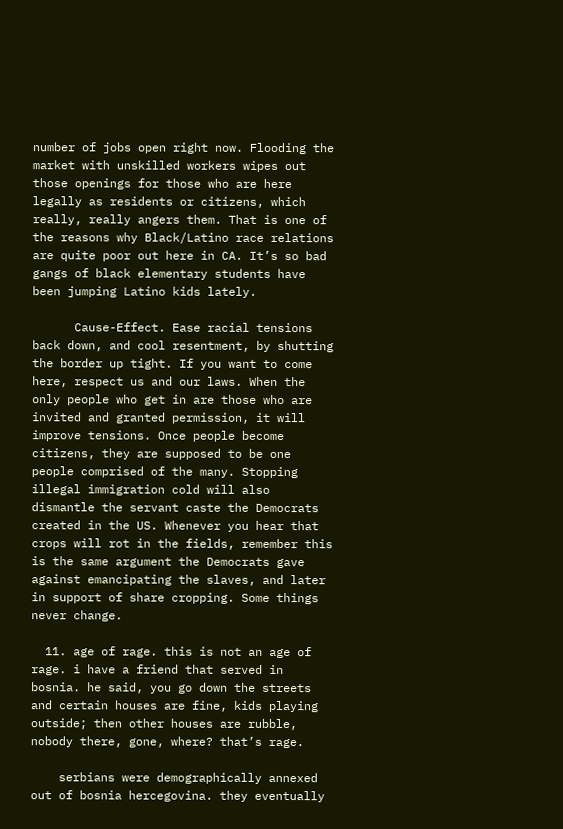number of jobs open right now. Flooding the market with unskilled workers wipes out those openings for those who are here legally as residents or citizens, which really, really angers them. That is one of the reasons why Black/Latino race relations are quite poor out here in CA. It’s so bad gangs of black elementary students have been jumping Latino kids lately.

      Cause-Effect. Ease racial tensions back down, and cool resentment, by shutting the border up tight. If you want to come here, respect us and our laws. When the only people who get in are those who are invited and granted permission, it will improve tensions. Once people become citizens, they are supposed to be one people comprised of the many. Stopping illegal immigration cold will also dismantle the servant caste the Democrats created in the US. Whenever you hear that crops will rot in the fields, remember this is the same argument the Democrats gave against emancipating the slaves, and later in support of share cropping. Some things never change.

  11. age of rage. this is not an age of rage. i have a friend that served in bosnia. he said, you go down the streets and certain houses are fine, kids playing outside; then other houses are rubble, nobody there, gone, where? that’s rage.

    serbians were demographically annexed out of bosnia hercegovina. they eventually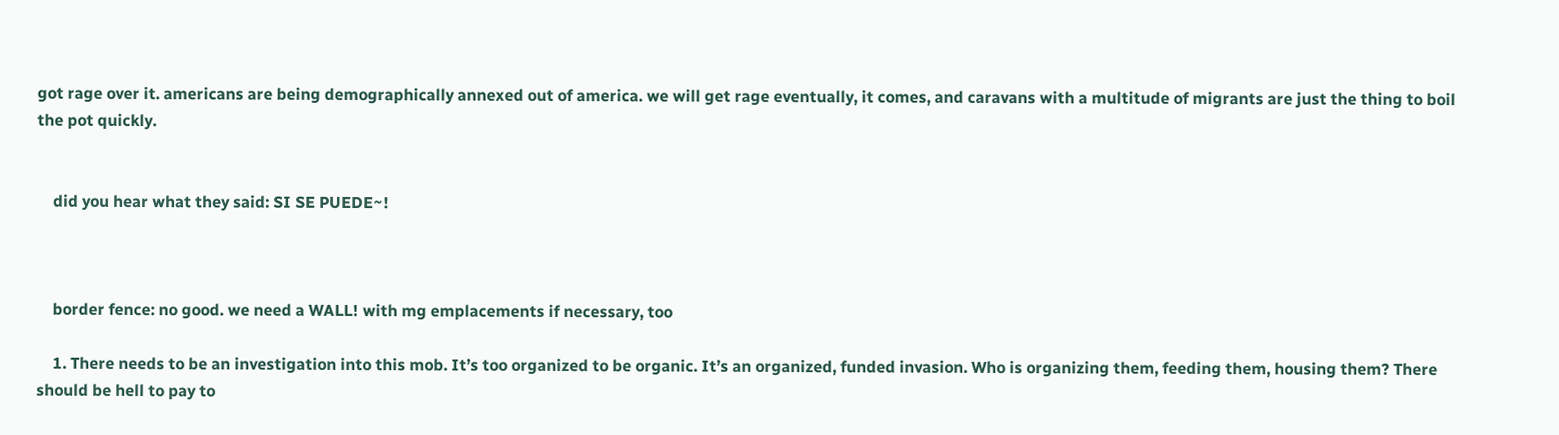got rage over it. americans are being demographically annexed out of america. we will get rage eventually, it comes, and caravans with a multitude of migrants are just the thing to boil the pot quickly.


    did you hear what they said: SI SE PUEDE~!



    border fence: no good. we need a WALL! with mg emplacements if necessary, too

    1. There needs to be an investigation into this mob. It’s too organized to be organic. It’s an organized, funded invasion. Who is organizing them, feeding them, housing them? There should be hell to pay to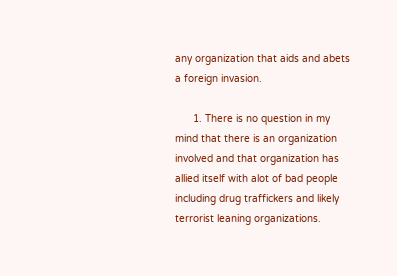any organization that aids and abets a foreign invasion.

      1. There is no question in my mind that there is an organization involved and that organization has allied itself with alot of bad people including drug traffickers and likely terrorist leaning organizations.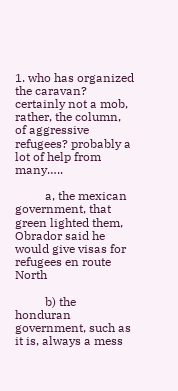1. who has organized the caravan? certainly not a mob, rather, the column, of aggressive refugees? probably a lot of help from many…..

          a, the mexican government, that green lighted them, Obrador said he would give visas for refugees en route North

          b) the honduran government, such as it is, always a mess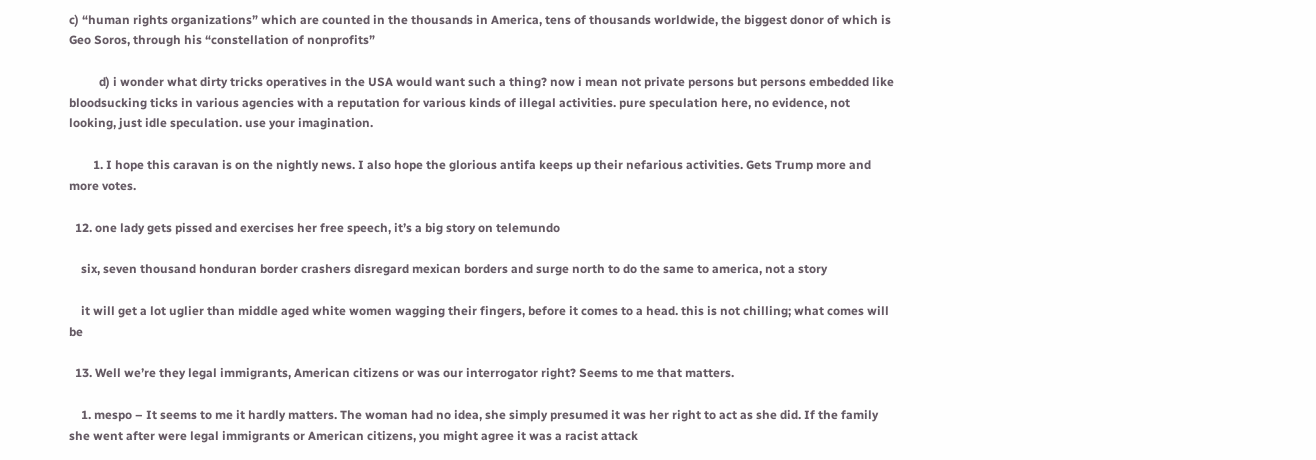c) “human rights organizations” which are counted in the thousands in America, tens of thousands worldwide, the biggest donor of which is Geo Soros, through his “constellation of nonprofits”

          d) i wonder what dirty tricks operatives in the USA would want such a thing? now i mean not private persons but persons embedded like bloodsucking ticks in various agencies with a reputation for various kinds of illegal activities. pure speculation here, no evidence, not looking, just idle speculation. use your imagination.

        1. I hope this caravan is on the nightly news. I also hope the glorious antifa keeps up their nefarious activities. Gets Trump more and more votes.

  12. one lady gets pissed and exercises her free speech, it’s a big story on telemundo

    six, seven thousand honduran border crashers disregard mexican borders and surge north to do the same to america, not a story

    it will get a lot uglier than middle aged white women wagging their fingers, before it comes to a head. this is not chilling; what comes will be

  13. Well we’re they legal immigrants, American citizens or was our interrogator right? Seems to me that matters.

    1. mespo – It seems to me it hardly matters. The woman had no idea, she simply presumed it was her right to act as she did. If the family she went after were legal immigrants or American citizens, you might agree it was a racist attack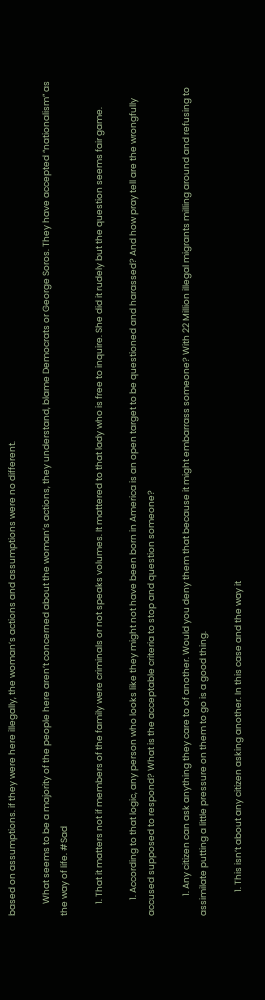based on assumptions. if they were here illegally, the woman’s actions and assumptions were no different.

      What seems to be a majority of the people here aren’t concerned about the woman’s actions, they understand, blame Democrats or George Soros. They have accepted “nationalism” as the way of life. #Sad

      1. That it matters not if members of the family were criminals or not speaks volumes. It mattered to that lady who is free to inquire. She did it rudely but the question seems fair game.

        1. According to that logic, any person who looks like they might not have been born in America is an open target to be questioned and harassed? And how pray tell are the wrongfully accused supposed to respond? What is the acceptable criteria to stop and question someone?

          1. Any citizen can ask anything they care to of another. Would you deny them that because it might embarrass someone? With 22 Million illegal migrants milling around and refusing to assimilate putting a little pressure on them to go is a good thing.

            1. This isn’t about any citizen asking another. In this case and the way it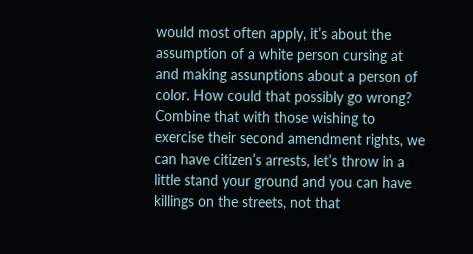would most often apply, it’s about the assumption of a white person cursing at and making assunptions about a person of color. How could that possibly go wrong? Combine that with those wishing to exercise their second amendment rights, we can have citizen’s arrests, let’s throw in a little stand your ground and you can have killings on the streets, not that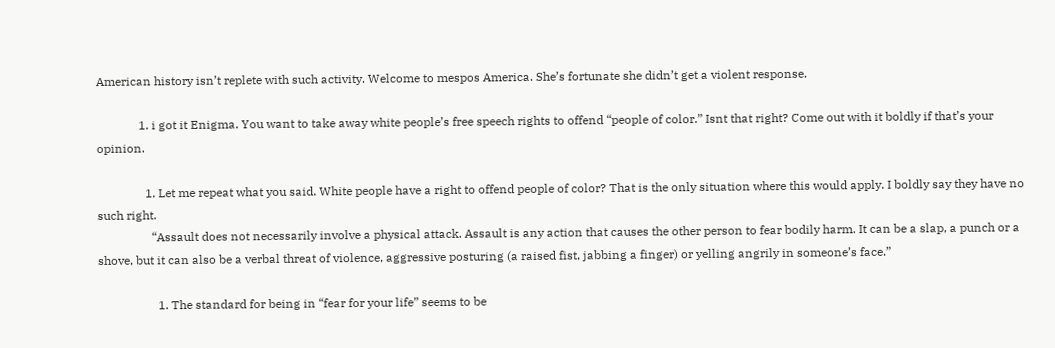American history isn’t replete with such activity. Welcome to mespos America. She’s fortunate she didn’t get a violent response.

              1. i got it Enigma. You want to take away white people’s free speech rights to offend “people of color.” Isnt that right? Come out with it boldly if that’s your opinion.

                1. Let me repeat what you said. White people have a right to offend people of color? That is the only situation where this would apply. I boldly say they have no such right.
                  “Assault does not necessarily involve a physical attack. Assault is any action that causes the other person to fear bodily harm. It can be a slap, a punch or a shove, but it can also be a verbal threat of violence, aggressive posturing (a raised fist, jabbing a finger) or yelling angrily in someone’s face.”

                    1. The standard for being in “fear for your life” seems to be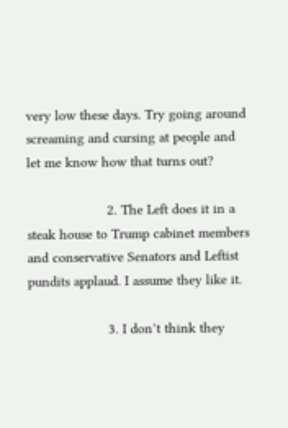very low these days. Try going around screaming and cursing at people and let me know how that turns out?

                    2. The Left does it in a steak house to Trump cabinet members and conservative Senators and Leftist pundits applaud. I assume they like it.

                    3. I don’t think they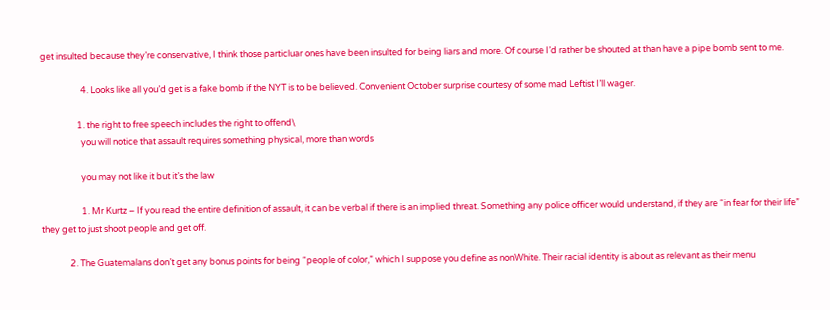get insulted because they’re conservative, I think those particluar ones have been insulted for being liars and more. Of course I’d rather be shouted at than have a pipe bomb sent to me.

                    4. Looks like all you’d get is a fake bomb if the NYT is to be believed. Convenient October surprise courtesy of some mad Leftist I’ll wager.

                  1. the right to free speech includes the right to offend\
                    you will notice that assault requires something physical, more than words

                    you may not like it but it’s the law

                    1. Mr Kurtz – If you read the entire definition of assault, it can be verbal if there is an implied threat. Something any police officer would understand, if they are “in fear for their life” they get to just shoot people and get off.

              2. The Guatemalans don’t get any bonus points for being “people of color,” which I suppose you define as nonWhite. Their racial identity is about as relevant as their menu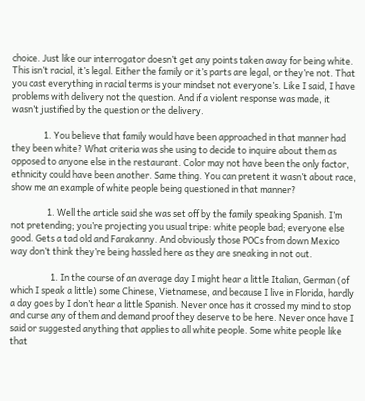choice. Just like our interrogator doesn’t get any points taken away for being white. This isn’t racial, it’s legal. Either the family or it’s parts are legal, or they’re not. That you cast everything in racial terms is your mindset not everyone’s. Like I said, I have problems with delivery not the question. And if a violent response was made, it wasn’t justified by the question or the delivery.

                1. You believe that family would have been approached in that manner had they been white? What criteria was she using to decide to inquire about them as opposed to anyone else in the restaurant. Color may not have been the only factor, ethnicity could have been another. Same thing. You can pretent it wasn’t about race, show me an example of white people being questioned in that manner?

                  1. Well the article said she was set off by the family speaking Spanish. I’m not pretending; you’re projecting you usual tripe: white people bad; everyone else good. Gets a tad old and Farakanny. And obviously those POCs from down Mexico way don’t think they’re being hassled here as they are sneaking in not out.

                    1. In the course of an average day I might hear a little Italian, German (of which I speak a little) some Chinese, Vietnamese, and because I live in Florida, hardly a day goes by I don’t hear a little Spanish. Never once has it crossed my mind to stop and curse any of them and demand proof they deserve to be here. Never once have I said or suggested anything that applies to all white people. Some white people like that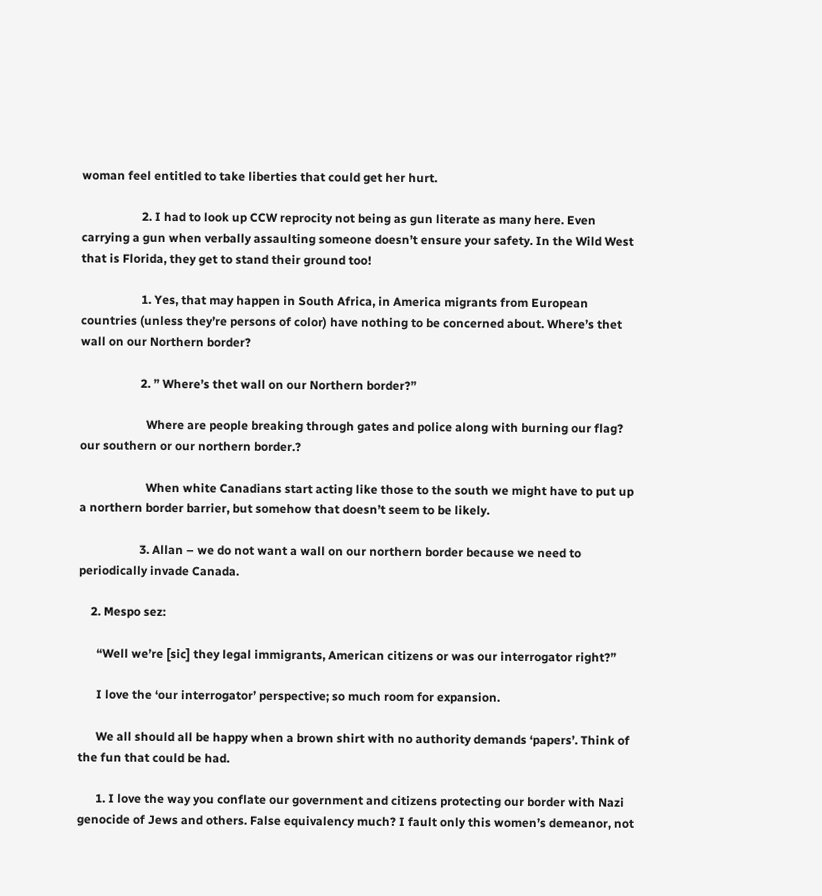woman feel entitled to take liberties that could get her hurt.

                    2. I had to look up CCW reprocity not being as gun literate as many here. Even carrying a gun when verbally assaulting someone doesn’t ensure your safety. In the Wild West that is Florida, they get to stand their ground too!

                    1. Yes, that may happen in South Africa, in America migrants from European countries (unless they’re persons of color) have nothing to be concerned about. Where’s thet wall on our Northern border?

                    2. ” Where’s thet wall on our Northern border?”

                      Where are people breaking through gates and police along with burning our flag? our southern or our northern border.?

                      When white Canadians start acting like those to the south we might have to put up a northern border barrier, but somehow that doesn’t seem to be likely.

                    3. Allan – we do not want a wall on our northern border because we need to periodically invade Canada.

    2. Mespo sez:

      “Well we’re [sic] they legal immigrants, American citizens or was our interrogator right?”

      I love the ‘our interrogator’ perspective; so much room for expansion.

      We all should all be happy when a brown shirt with no authority demands ‘papers’. Think of the fun that could be had.

      1. I love the way you conflate our government and citizens protecting our border with Nazi genocide of Jews and others. False equivalency much? I fault only this women’s demeanor, not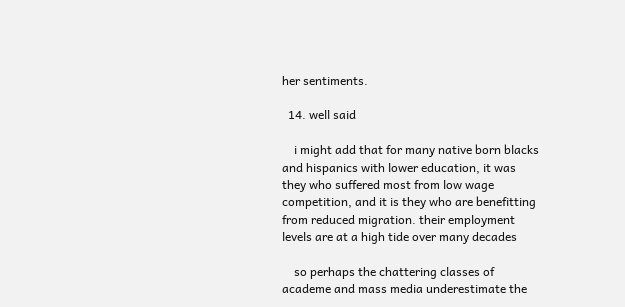her sentiments.

  14. well said

    i might add that for many native born blacks and hispanics with lower education, it was they who suffered most from low wage competition, and it is they who are benefitting from reduced migration. their employment levels are at a high tide over many decades

    so perhaps the chattering classes of academe and mass media underestimate the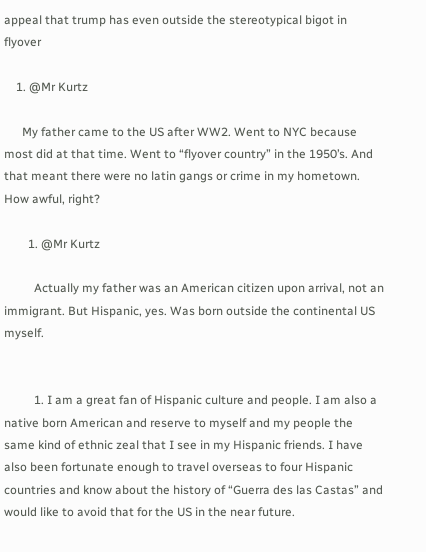appeal that trump has even outside the stereotypical bigot in flyover

    1. @Mr Kurtz

      My father came to the US after WW2. Went to NYC because most did at that time. Went to “flyover country” in the 1950’s. And that meant there were no latin gangs or crime in my hometown. How awful, right?

        1. @Mr Kurtz

          Actually my father was an American citizen upon arrival, not an immigrant. But Hispanic, yes. Was born outside the continental US myself.


          1. I am a great fan of Hispanic culture and people. I am also a native born American and reserve to myself and my people the same kind of ethnic zeal that I see in my Hispanic friends. I have also been fortunate enough to travel overseas to four Hispanic countries and know about the history of “Guerra des las Castas” and would like to avoid that for the US in the near future.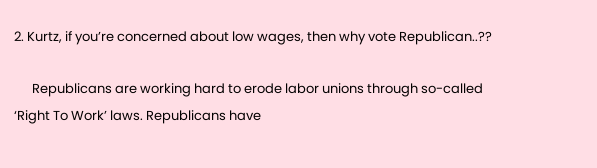2. Kurtz, if you’re concerned about low wages, then why vote Republican..??

      Republicans are working hard to erode labor unions through so-called ‘Right To Work’ laws. Republicans have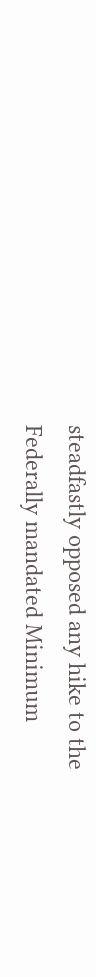steadfastly opposed any hike to the Federally mandated Minimum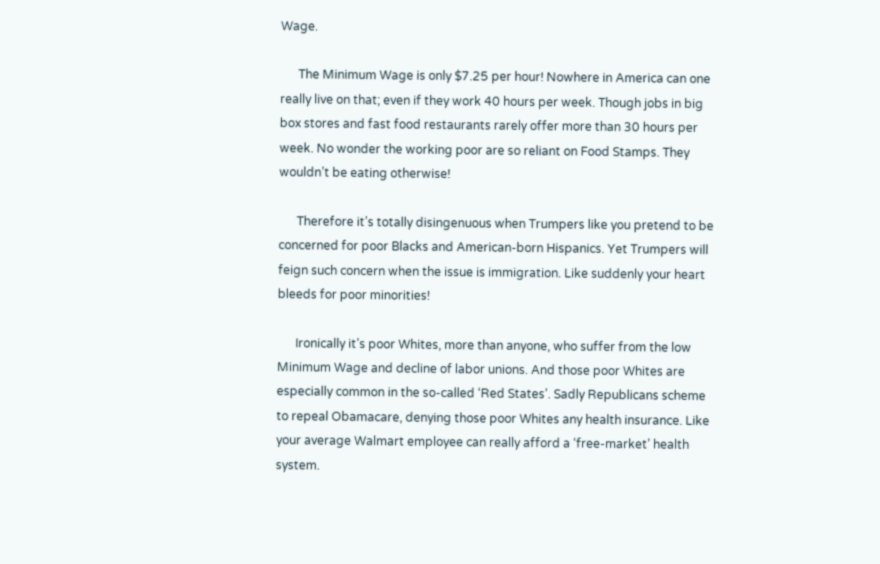Wage.

      The Minimum Wage is only $7.25 per hour! Nowhere in America can one really live on that; even if they work 40 hours per week. Though jobs in big box stores and fast food restaurants rarely offer more than 30 hours per week. No wonder the working poor are so reliant on Food Stamps. They wouldn’t be eating otherwise!

      Therefore it’s totally disingenuous when Trumpers like you pretend to be concerned for poor Blacks and American-born Hispanics. Yet Trumpers will feign such concern when the issue is immigration. Like suddenly your heart bleeds for poor minorities!

      Ironically it’s poor Whites, more than anyone, who suffer from the low Minimum Wage and decline of labor unions. And those poor Whites are especially common in the so-called ‘Red States’. Sadly Republicans scheme to repeal Obamacare, denying those poor Whites any health insurance. Like your average Walmart employee can really afford a ‘free-market’ health system.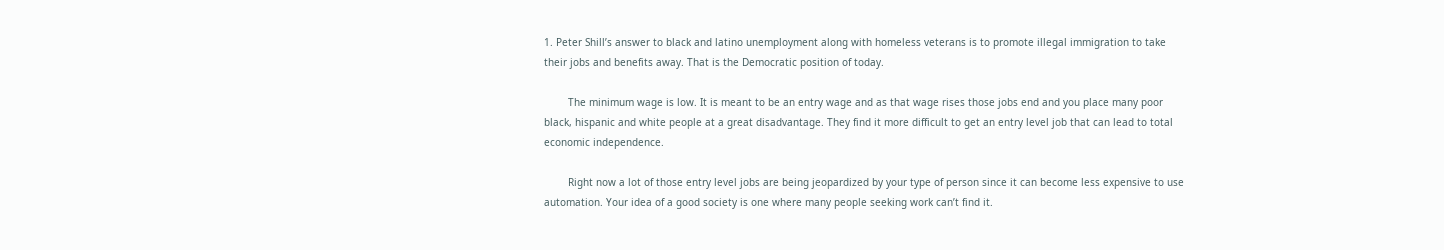1. Peter Shill’s answer to black and latino unemployment along with homeless veterans is to promote illegal immigration to take their jobs and benefits away. That is the Democratic position of today.

        The minimum wage is low. It is meant to be an entry wage and as that wage rises those jobs end and you place many poor black, hispanic and white people at a great disadvantage. They find it more difficult to get an entry level job that can lead to total economic independence.

        Right now a lot of those entry level jobs are being jeopardized by your type of person since it can become less expensive to use automation. Your idea of a good society is one where many people seeking work can’t find it.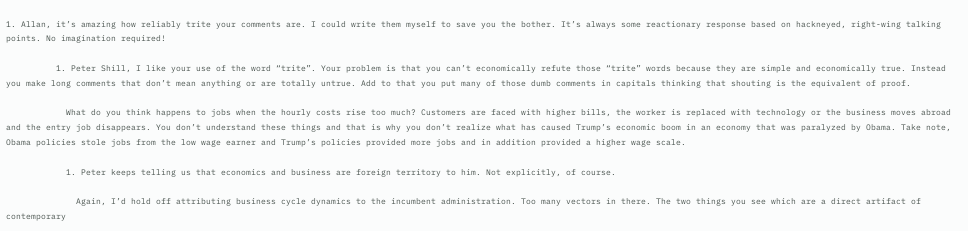1. Allan, it’s amazing how reliably trite your comments are. I could write them myself to save you the bother. It’s always some reactionary response based on hackneyed, right-wing talking points. No imagination required!

          1. Peter Shill, I like your use of the word “trite”. Your problem is that you can’t economically refute those “trite” words because they are simple and economically true. Instead you make long comments that don’t mean anything or are totally untrue. Add to that you put many of those dumb comments in capitals thinking that shouting is the equivalent of proof.

            What do you think happens to jobs when the hourly costs rise too much? Customers are faced with higher bills, the worker is replaced with technology or the business moves abroad and the entry job disappears. You don’t understand these things and that is why you don’t realize what has caused Trump’s economic boom in an economy that was paralyzed by Obama. Take note, Obama policies stole jobs from the low wage earner and Trump’s policies provided more jobs and in addition provided a higher wage scale.

            1. Peter keeps telling us that economics and business are foreign territory to him. Not explicitly, of course.

              Again, I’d hold off attributing business cycle dynamics to the incumbent administration. Too many vectors in there. The two things you see which are a direct artifact of contemporary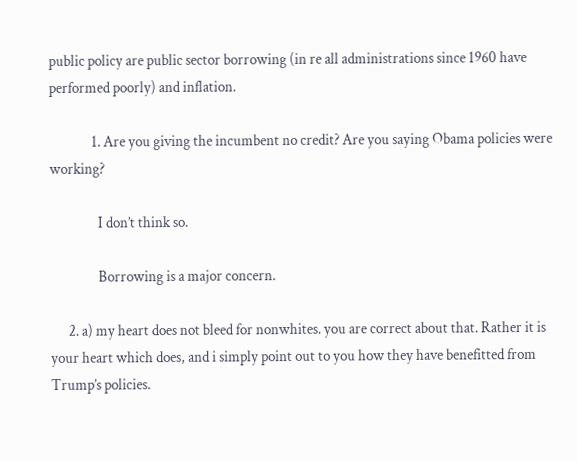public policy are public sector borrowing (in re all administrations since 1960 have performed poorly) and inflation.

              1. Are you giving the incumbent no credit? Are you saying Obama policies were working?

                I don’t think so.

                Borrowing is a major concern.

      2. a) my heart does not bleed for nonwhites. you are correct about that. Rather it is your heart which does, and i simply point out to you how they have benefitted from Trump’s policies.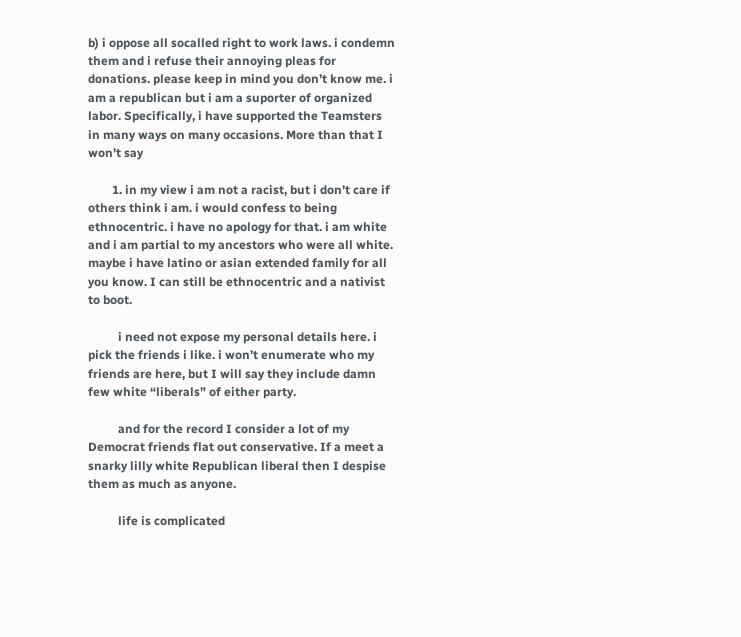b) i oppose all socalled right to work laws. i condemn them and i refuse their annoying pleas for donations. please keep in mind you don’t know me. i am a republican but i am a suporter of organized labor. Specifically, i have supported the Teamsters in many ways on many occasions. More than that I won’t say

        1. in my view i am not a racist, but i don’t care if others think i am. i would confess to being ethnocentric. i have no apology for that. i am white and i am partial to my ancestors who were all white. maybe i have latino or asian extended family for all you know. I can still be ethnocentric and a nativist to boot.

          i need not expose my personal details here. i pick the friends i like. i won’t enumerate who my friends are here, but I will say they include damn few white “liberals” of either party.

          and for the record I consider a lot of my Democrat friends flat out conservative. If a meet a snarky lilly white Republican liberal then I despise them as much as anyone.

          life is complicated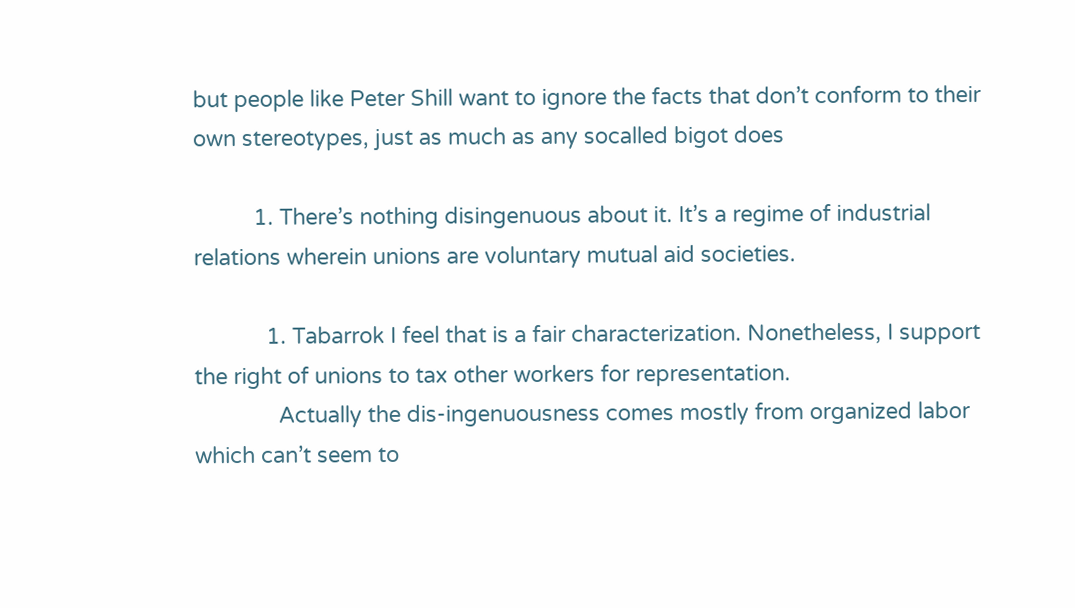but people like Peter Shill want to ignore the facts that don’t conform to their own stereotypes, just as much as any socalled bigot does

          1. There’s nothing disingenuous about it. It’s a regime of industrial relations wherein unions are voluntary mutual aid societies.

            1. Tabarrok I feel that is a fair characterization. Nonetheless, I support the right of unions to tax other workers for representation.
              Actually the dis-ingenuousness comes mostly from organized labor which can’t seem to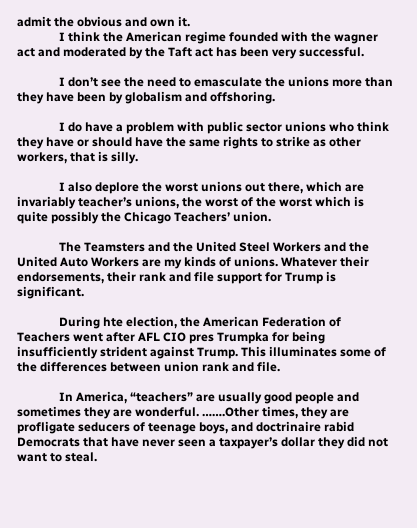admit the obvious and own it.
              I think the American regime founded with the wagner act and moderated by the Taft act has been very successful.

              I don’t see the need to emasculate the unions more than they have been by globalism and offshoring.

              I do have a problem with public sector unions who think they have or should have the same rights to strike as other workers, that is silly.

              I also deplore the worst unions out there, which are invariably teacher’s unions, the worst of the worst which is quite possibly the Chicago Teachers’ union.

              The Teamsters and the United Steel Workers and the United Auto Workers are my kinds of unions. Whatever their endorsements, their rank and file support for Trump is significant.

              During hte election, the American Federation of Teachers went after AFL CIO pres Trumpka for being insufficiently strident against Trump. This illuminates some of the differences between union rank and file.

              In America, “teachers” are usually good people and sometimes they are wonderful. …….Other times, they are profligate seducers of teenage boys, and doctrinaire rabid Democrats that have never seen a taxpayer’s dollar they did not want to steal.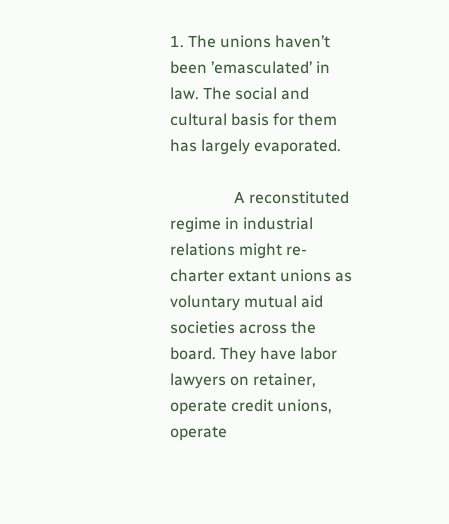1. The unions haven’t been ’emasculated’ in law. The social and cultural basis for them has largely evaporated.

                A reconstituted regime in industrial relations might re-charter extant unions as voluntary mutual aid societies across the board. They have labor lawyers on retainer, operate credit unions, operate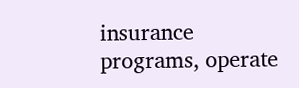insurance programs, operate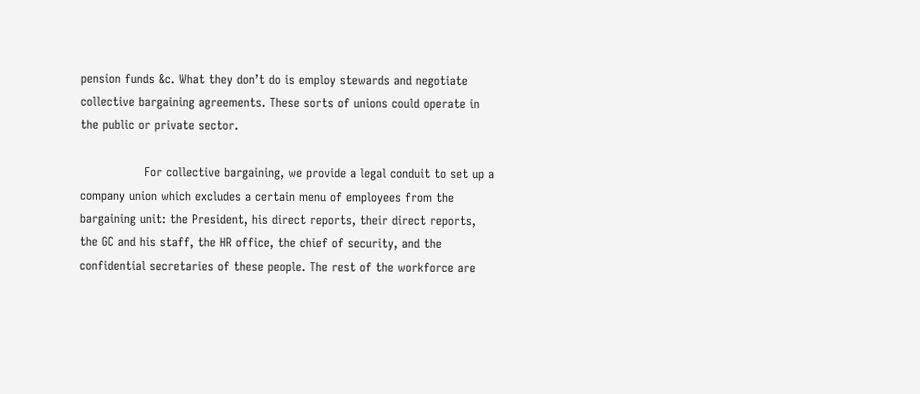pension funds &c. What they don’t do is employ stewards and negotiate collective bargaining agreements. These sorts of unions could operate in the public or private sector.

                For collective bargaining, we provide a legal conduit to set up a company union which excludes a certain menu of employees from the bargaining unit: the President, his direct reports, their direct reports, the GC and his staff, the HR office, the chief of security, and the confidential secretaries of these people. The rest of the workforce are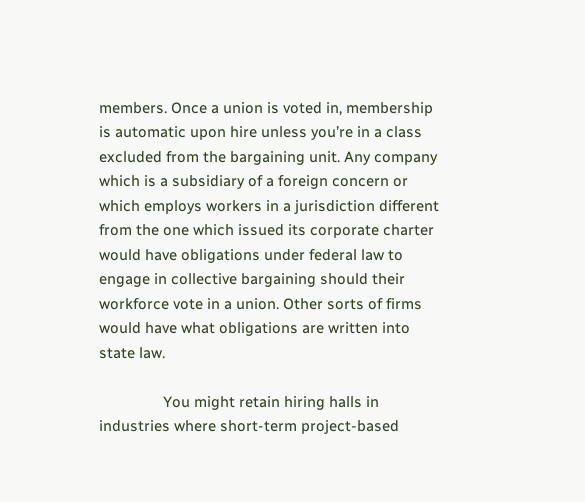members. Once a union is voted in, membership is automatic upon hire unless you’re in a class excluded from the bargaining unit. Any company which is a subsidiary of a foreign concern or which employs workers in a jurisdiction different from the one which issued its corporate charter would have obligations under federal law to engage in collective bargaining should their workforce vote in a union. Other sorts of firms would have what obligations are written into state law.

                You might retain hiring halls in industries where short-term project-based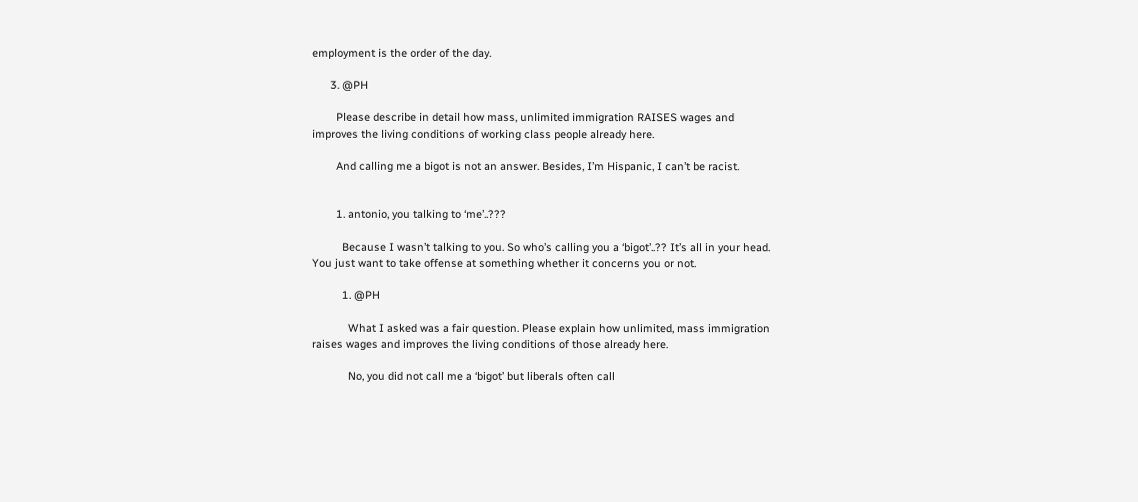employment is the order of the day.

      3. @PH

        Please describe in detail how mass, unlimited immigration RAISES wages and improves the living conditions of working class people already here.

        And calling me a bigot is not an answer. Besides, I’m Hispanic, I can’t be racist.


        1. antonio, you talking to ‘me’..???

          Because I wasn’t talking to you. So who’s calling you a ‘bigot’..?? It’s all in your head. You just want to take offense at something whether it concerns you or not.

          1. @PH

            What I asked was a fair question. Please explain how unlimited, mass immigration raises wages and improves the living conditions of those already here.

            No, you did not call me a ‘bigot’ but liberals often call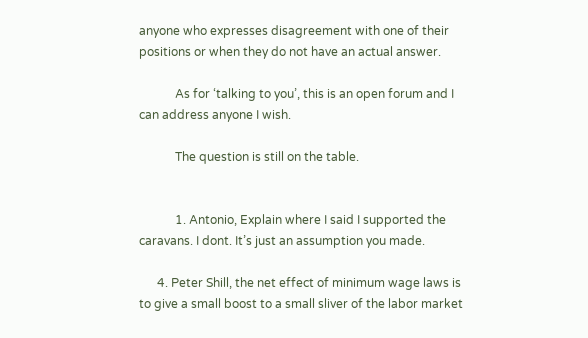anyone who expresses disagreement with one of their positions or when they do not have an actual answer.

            As for ‘talking to you’, this is an open forum and I can address anyone I wish.

            The question is still on the table.


            1. Antonio, Explain where I said I supported the caravans. I dont. It’s just an assumption you made.

      4. Peter Shill, the net effect of minimum wage laws is to give a small boost to a small sliver of the labor market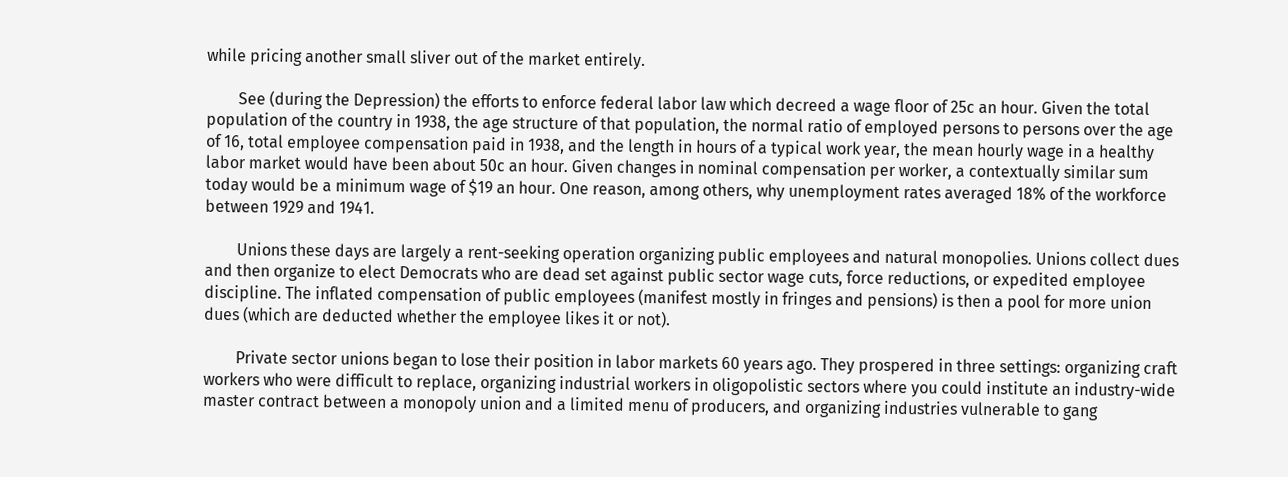while pricing another small sliver out of the market entirely.

        See (during the Depression) the efforts to enforce federal labor law which decreed a wage floor of 25c an hour. Given the total population of the country in 1938, the age structure of that population, the normal ratio of employed persons to persons over the age of 16, total employee compensation paid in 1938, and the length in hours of a typical work year, the mean hourly wage in a healthy labor market would have been about 50c an hour. Given changes in nominal compensation per worker, a contextually similar sum today would be a minimum wage of $19 an hour. One reason, among others, why unemployment rates averaged 18% of the workforce between 1929 and 1941.

        Unions these days are largely a rent-seeking operation organizing public employees and natural monopolies. Unions collect dues and then organize to elect Democrats who are dead set against public sector wage cuts, force reductions, or expedited employee discipline. The inflated compensation of public employees (manifest mostly in fringes and pensions) is then a pool for more union dues (which are deducted whether the employee likes it or not).

        Private sector unions began to lose their position in labor markets 60 years ago. They prospered in three settings: organizing craft workers who were difficult to replace, organizing industrial workers in oligopolistic sectors where you could institute an industry-wide master contract between a monopoly union and a limited menu of producers, and organizing industries vulnerable to gang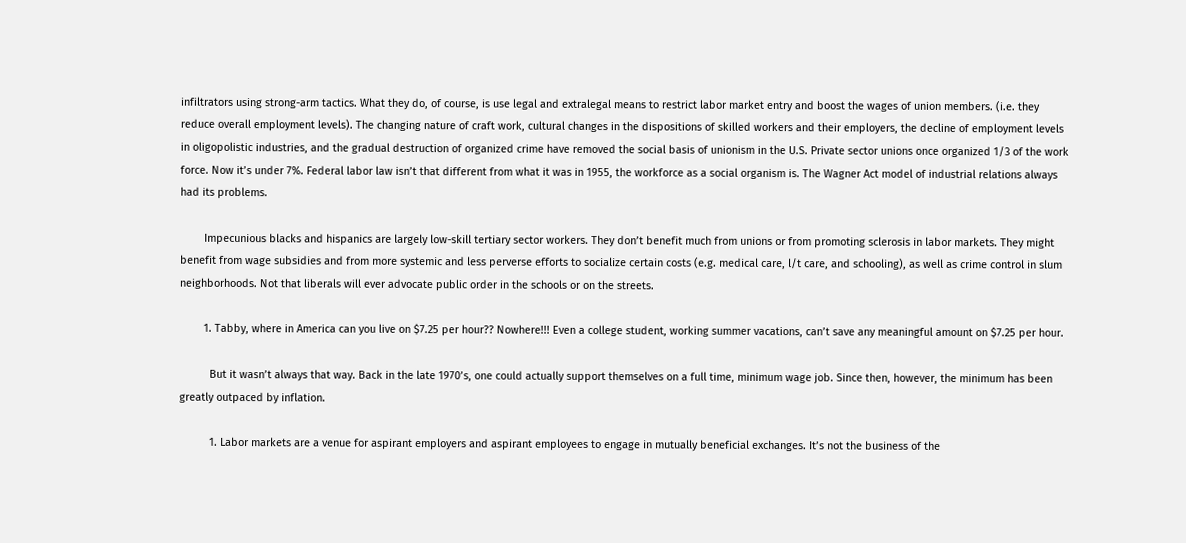infiltrators using strong-arm tactics. What they do, of course, is use legal and extralegal means to restrict labor market entry and boost the wages of union members. (i.e. they reduce overall employment levels). The changing nature of craft work, cultural changes in the dispositions of skilled workers and their employers, the decline of employment levels in oligopolistic industries, and the gradual destruction of organized crime have removed the social basis of unionism in the U.S. Private sector unions once organized 1/3 of the work force. Now it’s under 7%. Federal labor law isn’t that different from what it was in 1955, the workforce as a social organism is. The Wagner Act model of industrial relations always had its problems.

        Impecunious blacks and hispanics are largely low-skill tertiary sector workers. They don’t benefit much from unions or from promoting sclerosis in labor markets. They might benefit from wage subsidies and from more systemic and less perverse efforts to socialize certain costs (e.g. medical care, l/t care, and schooling), as well as crime control in slum neighborhoods. Not that liberals will ever advocate public order in the schools or on the streets.

        1. Tabby, where in America can you live on $7.25 per hour?? Nowhere!!! Even a college student, working summer vacations, can’t save any meaningful amount on $7.25 per hour.

          But it wasn’t always that way. Back in the late 1970’s, one could actually support themselves on a full time, minimum wage job. Since then, however, the minimum has been greatly outpaced by inflation.

          1. Labor markets are a venue for aspirant employers and aspirant employees to engage in mutually beneficial exchanges. It’s not the business of the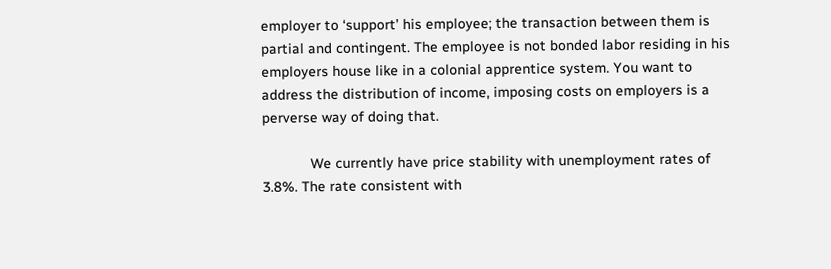employer to ‘support’ his employee; the transaction between them is partial and contingent. The employee is not bonded labor residing in his employers house like in a colonial apprentice system. You want to address the distribution of income, imposing costs on employers is a perverse way of doing that.

            We currently have price stability with unemployment rates of 3.8%. The rate consistent with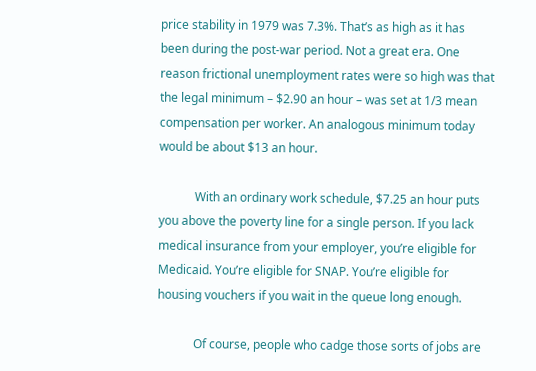price stability in 1979 was 7.3%. That’s as high as it has been during the post-war period. Not a great era. One reason frictional unemployment rates were so high was that the legal minimum – $2.90 an hour – was set at 1/3 mean compensation per worker. An analogous minimum today would be about $13 an hour.

            With an ordinary work schedule, $7.25 an hour puts you above the poverty line for a single person. If you lack medical insurance from your employer, you’re eligible for Medicaid. You’re eligible for SNAP. You’re eligible for housing vouchers if you wait in the queue long enough.

            Of course, people who cadge those sorts of jobs are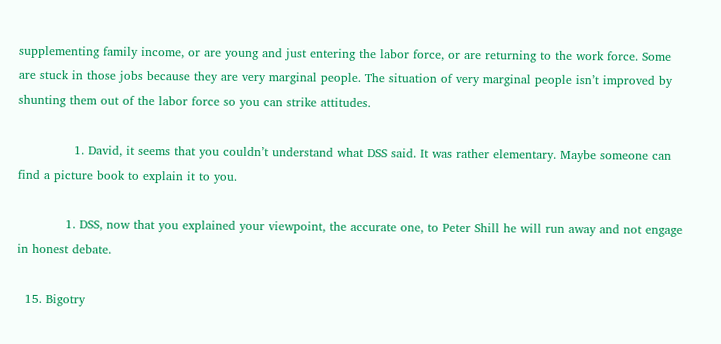supplementing family income, or are young and just entering the labor force, or are returning to the work force. Some are stuck in those jobs because they are very marginal people. The situation of very marginal people isn’t improved by shunting them out of the labor force so you can strike attitudes.

              1. David, it seems that you couldn’t understand what DSS said. It was rather elementary. Maybe someone can find a picture book to explain it to you.

            1. DSS, now that you explained your viewpoint, the accurate one, to Peter Shill he will run away and not engage in honest debate.

  15. Bigotry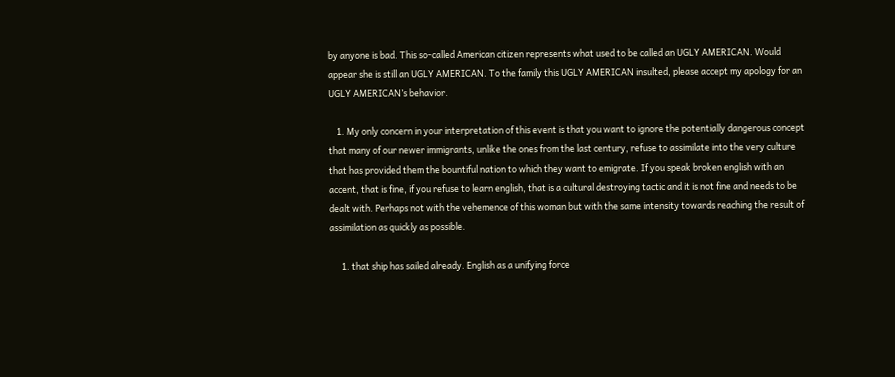by anyone is bad. This so-called American citizen represents what used to be called an UGLY AMERICAN. Would appear she is still an UGLY AMERICAN. To the family this UGLY AMERICAN insulted, please accept my apology for an UGLY AMERICAN’s behavior.

    1. My only concern in your interpretation of this event is that you want to ignore the potentially dangerous concept that many of our newer immigrants, unlike the ones from the last century, refuse to assimilate into the very culture that has provided them the bountiful nation to which they want to emigrate. If you speak broken english with an accent, that is fine, if you refuse to learn english, that is a cultural destroying tactic and it is not fine and needs to be dealt with. Perhaps not with the vehemence of this woman but with the same intensity towards reaching the result of assimilation as quickly as possible.

      1. that ship has sailed already. English as a unifying force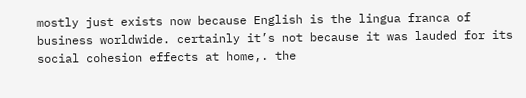mostly just exists now because English is the lingua franca of business worldwide. certainly it’s not because it was lauded for its social cohesion effects at home,. the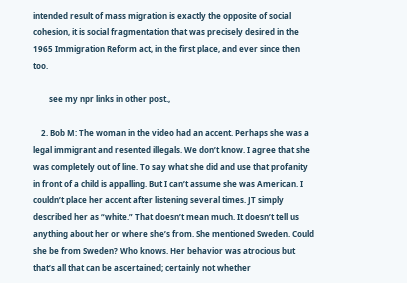intended result of mass migration is exactly the opposite of social cohesion, it is social fragmentation that was precisely desired in the 1965 Immigration Reform act, in the first place, and ever since then too.

        see my npr links in other post.,

    2. Bob M: The woman in the video had an accent. Perhaps she was a legal immigrant and resented illegals. We don’t know. I agree that she was completely out of line. To say what she did and use that profanity in front of a child is appalling. But I can’t assume she was American. I couldn’t place her accent after listening several times. JT simply described her as “white.” That doesn’t mean much. It doesn’t tell us anything about her or where she’s from. She mentioned Sweden. Could she be from Sweden? Who knows. Her behavior was atrocious but that’s all that can be ascertained; certainly not whether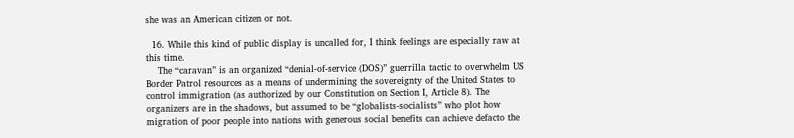she was an American citizen or not.

  16. While this kind of public display is uncalled for, I think feelings are especially raw at this time.
    The “caravan” is an organized “denial-of-service (DOS)” guerrilla tactic to overwhelm US Border Patrol resources as a means of undermining the sovereignty of the United States to control immigration (as authorized by our Constitution on Section I, Article 8). The organizers are in the shadows, but assumed to be “globalists-socialists” who plot how migration of poor people into nations with generous social benefits can achieve defacto the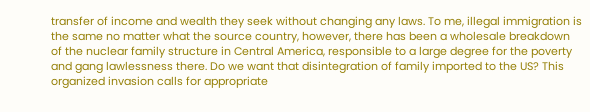transfer of income and wealth they seek without changing any laws. To me, illegal immigration is the same no matter what the source country, however, there has been a wholesale breakdown of the nuclear family structure in Central America, responsible to a large degree for the poverty and gang lawlessness there. Do we want that disintegration of family imported to the US? This organized invasion calls for appropriate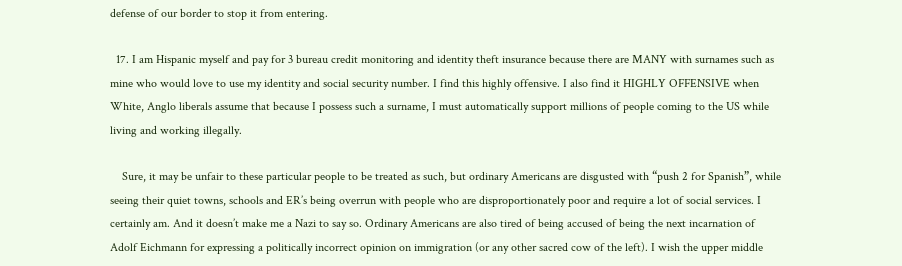defense of our border to stop it from entering.

  17. I am Hispanic myself and pay for 3 bureau credit monitoring and identity theft insurance because there are MANY with surnames such as mine who would love to use my identity and social security number. I find this highly offensive. I also find it HIGHLY OFFENSIVE when White, Anglo liberals assume that because I possess such a surname, I must automatically support millions of people coming to the US while living and working illegally.

    Sure, it may be unfair to these particular people to be treated as such, but ordinary Americans are disgusted with “push 2 for Spanish”, while seeing their quiet towns, schools and ER’s being overrun with people who are disproportionately poor and require a lot of social services. I certainly am. And it doesn’t make me a Nazi to say so. Ordinary Americans are also tired of being accused of being the next incarnation of Adolf Eichmann for expressing a politically incorrect opinion on immigration (or any other sacred cow of the left). I wish the upper middle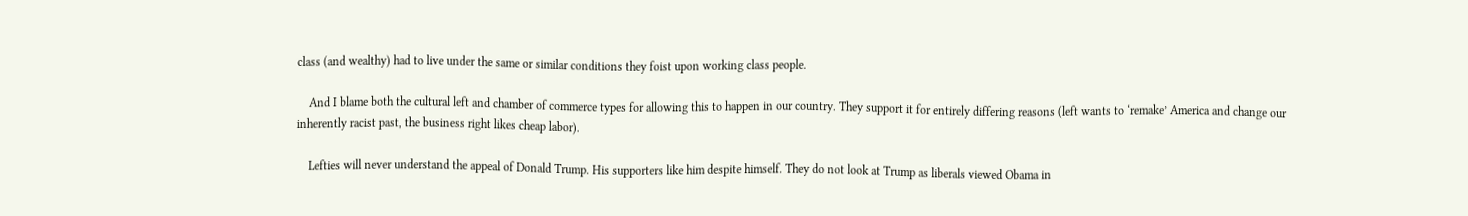class (and wealthy) had to live under the same or similar conditions they foist upon working class people.

    And I blame both the cultural left and chamber of commerce types for allowing this to happen in our country. They support it for entirely differing reasons (left wants to ‘remake’ America and change our inherently racist past, the business right likes cheap labor).

    Lefties will never understand the appeal of Donald Trump. His supporters like him despite himself. They do not look at Trump as liberals viewed Obama in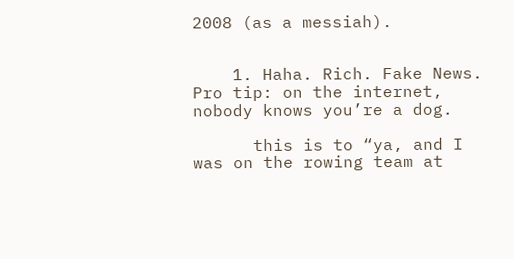2008 (as a messiah).


    1. Haha. Rich. Fake News. Pro tip: on the internet, nobody knows you’re a dog.

      this is to “ya, and I was on the rowing team at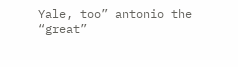Yale, too” antonio the “great”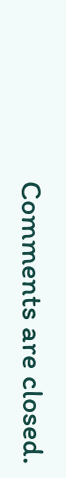Comments are closed.